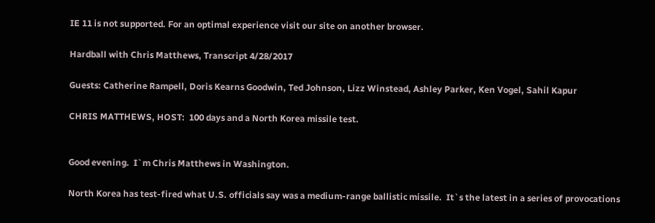IE 11 is not supported. For an optimal experience visit our site on another browser.

Hardball with Chris Matthews, Transcript 4/28/2017

Guests: Catherine Rampell, Doris Kearns Goodwin, Ted Johnson, Lizz Winstead, Ashley Parker, Ken Vogel, Sahil Kapur

CHRIS MATTHEWS, HOST:  100 days and a North Korea missile test.


Good evening.  I`m Chris Matthews in Washington.

North Korea has test-fired what U.S. officials say was a medium-range ballistic missile.  It`s the latest in a series of provocations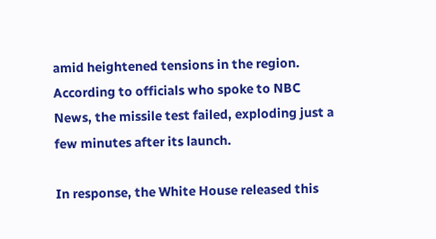amid heightened tensions in the region.  According to officials who spoke to NBC News, the missile test failed, exploding just a few minutes after its launch.

In response, the White House released this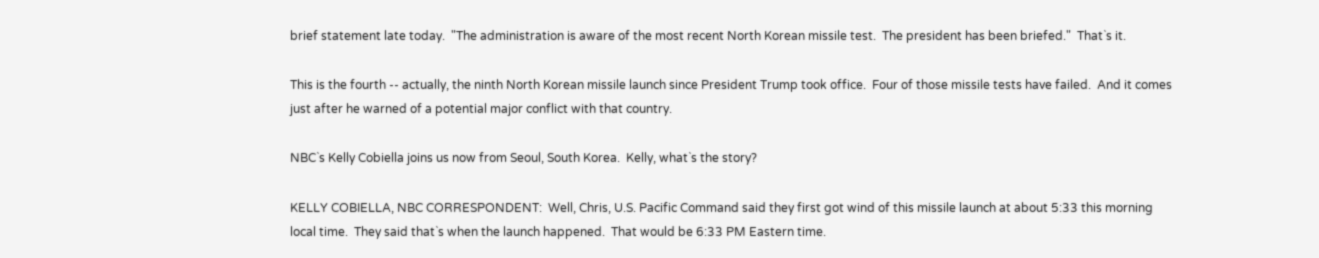brief statement late today.  "The administration is aware of the most recent North Korean missile test.  The president has been briefed."  That`s it.

This is the fourth -- actually, the ninth North Korean missile launch since President Trump took office.  Four of those missile tests have failed.  And it comes just after he warned of a potential major conflict with that country.

NBC`s Kelly Cobiella joins us now from Seoul, South Korea.  Kelly, what`s the story?

KELLY COBIELLA, NBC CORRESPONDENT:  Well, Chris, U.S. Pacific Command said they first got wind of this missile launch at about 5:33 this morning local time.  They said that`s when the launch happened.  That would be 6:33 PM Eastern time.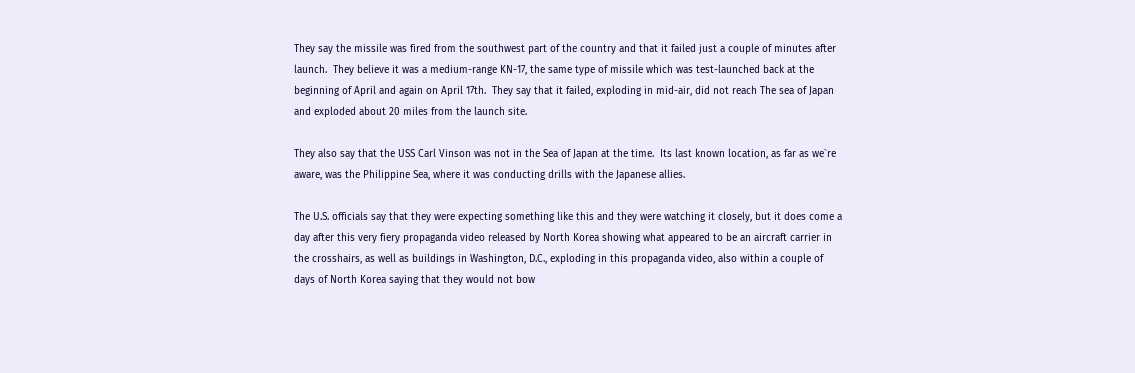They say the missile was fired from the southwest part of the country and that it failed just a couple of minutes after launch.  They believe it was a medium-range KN-17, the same type of missile which was test-launched back at the beginning of April and again on April 17th.  They say that it failed, exploding in mid-air, did not reach The sea of Japan and exploded about 20 miles from the launch site.

They also say that the USS Carl Vinson was not in the Sea of Japan at the time.  Its last known location, as far as we`re aware, was the Philippine Sea, where it was conducting drills with the Japanese allies.

The U.S. officials say that they were expecting something like this and they were watching it closely, but it does come a day after this very fiery propaganda video released by North Korea showing what appeared to be an aircraft carrier in the crosshairs, as well as buildings in Washington, D.C., exploding in this propaganda video, also within a couple of days of North Korea saying that they would not bow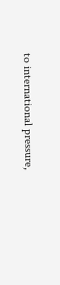to international pressure,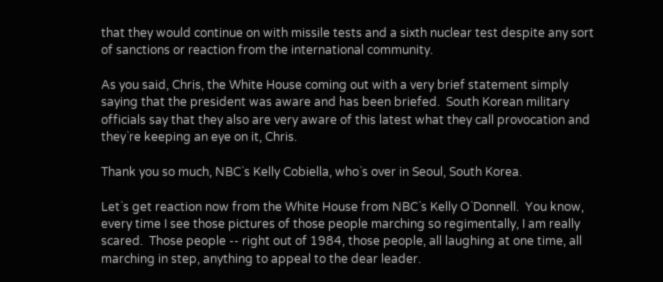that they would continue on with missile tests and a sixth nuclear test despite any sort of sanctions or reaction from the international community.

As you said, Chris, the White House coming out with a very brief statement simply saying that the president was aware and has been briefed.  South Korean military officials say that they also are very aware of this latest what they call provocation and they`re keeping an eye on it, Chris.

Thank you so much, NBC`s Kelly Cobiella, who`s over in Seoul, South Korea.

Let`s get reaction now from the White House from NBC`s Kelly O`Donnell.  You know, every time I see those pictures of those people marching so regimentally, I am really scared.  Those people -- right out of 1984, those people, all laughing at one time, all marching in step, anything to appeal to the dear leader.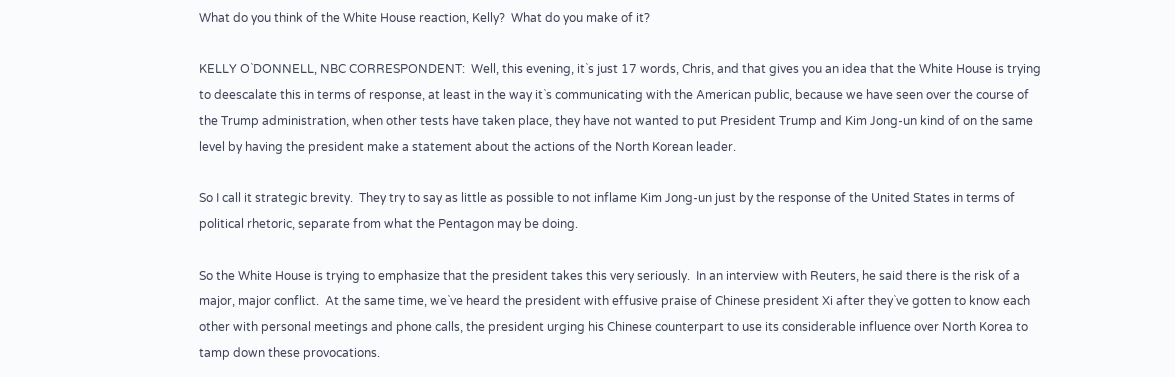What do you think of the White House reaction, Kelly?  What do you make of it?

KELLY O`DONNELL, NBC CORRESPONDENT:  Well, this evening, it`s just 17 words, Chris, and that gives you an idea that the White House is trying to deescalate this in terms of response, at least in the way it`s communicating with the American public, because we have seen over the course of the Trump administration, when other tests have taken place, they have not wanted to put President Trump and Kim Jong-un kind of on the same level by having the president make a statement about the actions of the North Korean leader.

So I call it strategic brevity.  They try to say as little as possible to not inflame Kim Jong-un just by the response of the United States in terms of political rhetoric, separate from what the Pentagon may be doing.

So the White House is trying to emphasize that the president takes this very seriously.  In an interview with Reuters, he said there is the risk of a major, major conflict.  At the same time, we`ve heard the president with effusive praise of Chinese president Xi after they`ve gotten to know each other with personal meetings and phone calls, the president urging his Chinese counterpart to use its considerable influence over North Korea to tamp down these provocations.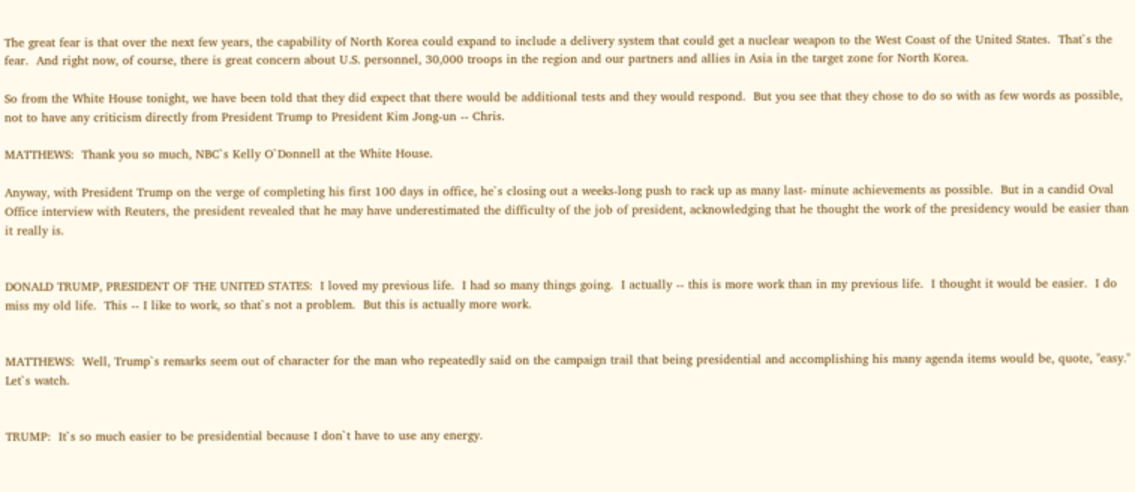The great fear is that over the next few years, the capability of North Korea could expand to include a delivery system that could get a nuclear weapon to the West Coast of the United States.  That`s the fear.  And right now, of course, there is great concern about U.S. personnel, 30,000 troops in the region and our partners and allies in Asia in the target zone for North Korea.

So from the White House tonight, we have been told that they did expect that there would be additional tests and they would respond.  But you see that they chose to do so with as few words as possible, not to have any criticism directly from President Trump to President Kim Jong-un -- Chris.

MATTHEWS:  Thank you so much, NBC`s Kelly O`Donnell at the White House.

Anyway, with President Trump on the verge of completing his first 100 days in office, he`s closing out a weeks-long push to rack up as many last- minute achievements as possible.  But in a candid Oval Office interview with Reuters, the president revealed that he may have underestimated the difficulty of the job of president, acknowledging that he thought the work of the presidency would be easier than it really is.


DONALD TRUMP, PRESIDENT OF THE UNITED STATES:  I loved my previous life.  I had so many things going.  I actually -- this is more work than in my previous life.  I thought it would be easier.  I do miss my old life.  This -- I like to work, so that`s not a problem.  But this is actually more work.


MATTHEWS:  Well, Trump`s remarks seem out of character for the man who repeatedly said on the campaign trail that being presidential and accomplishing his many agenda items would be, quote, "easy."  Let`s watch.


TRUMP:  It`s so much easier to be presidential because I don`t have to use any energy.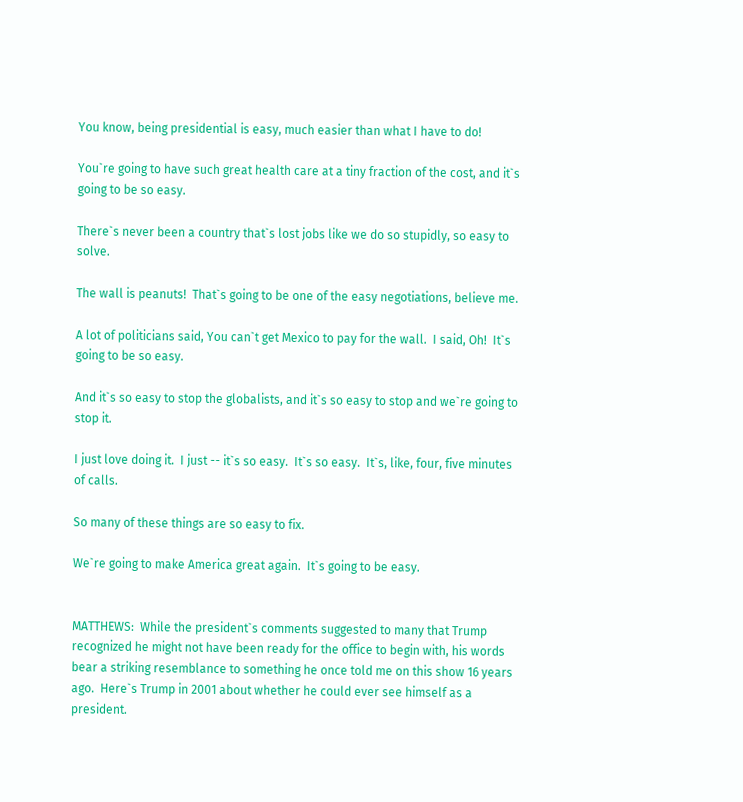You know, being presidential is easy, much easier than what I have to do!

You`re going to have such great health care at a tiny fraction of the cost, and it`s going to be so easy.

There`s never been a country that`s lost jobs like we do so stupidly, so easy to solve.

The wall is peanuts!  That`s going to be one of the easy negotiations, believe me.

A lot of politicians said, You can`t get Mexico to pay for the wall.  I said, Oh!  It`s going to be so easy.

And it`s so easy to stop the globalists, and it`s so easy to stop and we`re going to stop it.

I just love doing it.  I just -- it`s so easy.  It`s so easy.  It`s, like, four, five minutes of calls.

So many of these things are so easy to fix.

We`re going to make America great again.  It`s going to be easy.


MATTHEWS:  While the president`s comments suggested to many that Trump recognized he might not have been ready for the office to begin with, his words bear a striking resemblance to something he once told me on this show 16 years ago.  Here`s Trump in 2001 about whether he could ever see himself as a president.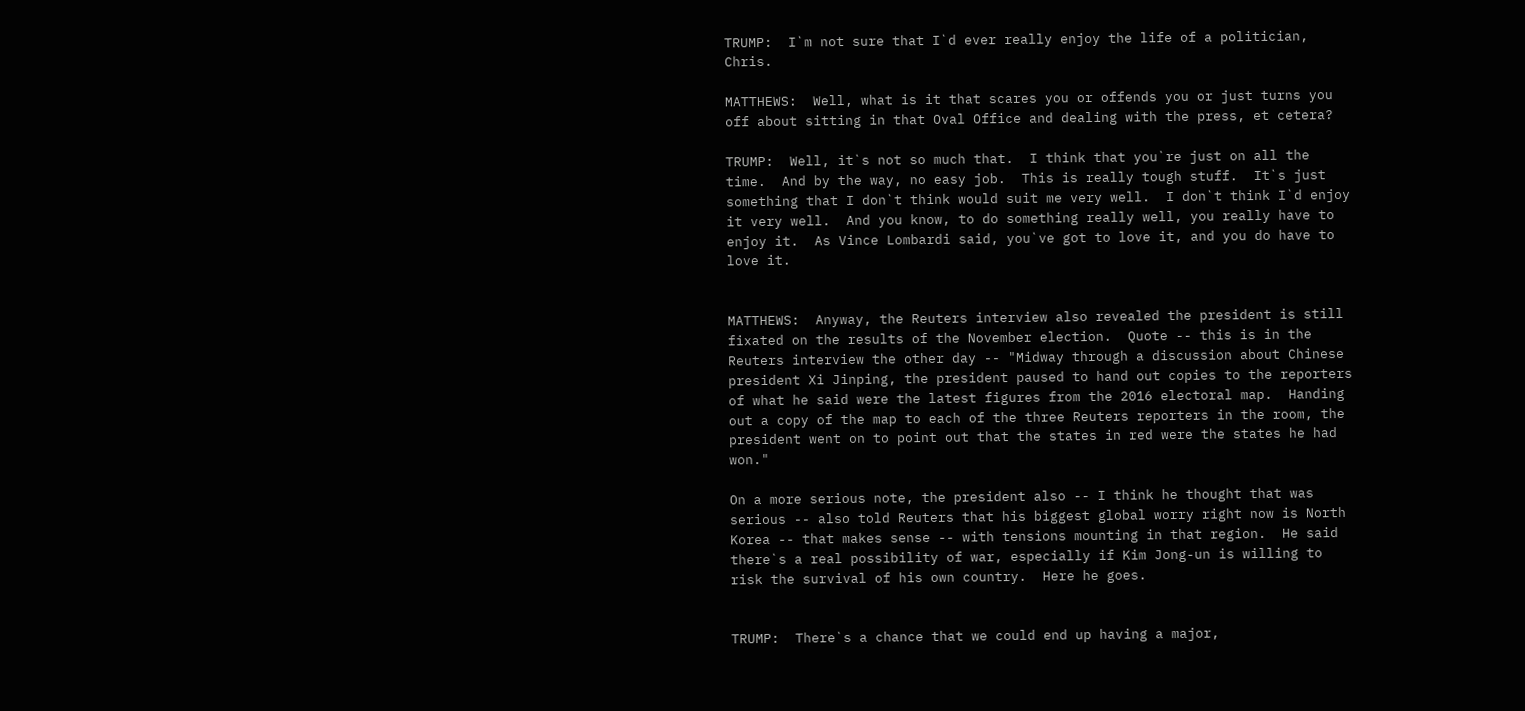TRUMP:  I`m not sure that I`d ever really enjoy the life of a politician, Chris.

MATTHEWS:  Well, what is it that scares you or offends you or just turns you off about sitting in that Oval Office and dealing with the press, et cetera?

TRUMP:  Well, it`s not so much that.  I think that you`re just on all the time.  And by the way, no easy job.  This is really tough stuff.  It`s just something that I don`t think would suit me very well.  I don`t think I`d enjoy it very well.  And you know, to do something really well, you really have to enjoy it.  As Vince Lombardi said, you`ve got to love it, and you do have to love it.


MATTHEWS:  Anyway, the Reuters interview also revealed the president is still fixated on the results of the November election.  Quote -- this is in the Reuters interview the other day -- "Midway through a discussion about Chinese president Xi Jinping, the president paused to hand out copies to the reporters of what he said were the latest figures from the 2016 electoral map.  Handing out a copy of the map to each of the three Reuters reporters in the room, the president went on to point out that the states in red were the states he had won."

On a more serious note, the president also -- I think he thought that was serious -- also told Reuters that his biggest global worry right now is North Korea -- that makes sense -- with tensions mounting in that region.  He said there`s a real possibility of war, especially if Kim Jong-un is willing to risk the survival of his own country.  Here he goes.


TRUMP:  There`s a chance that we could end up having a major,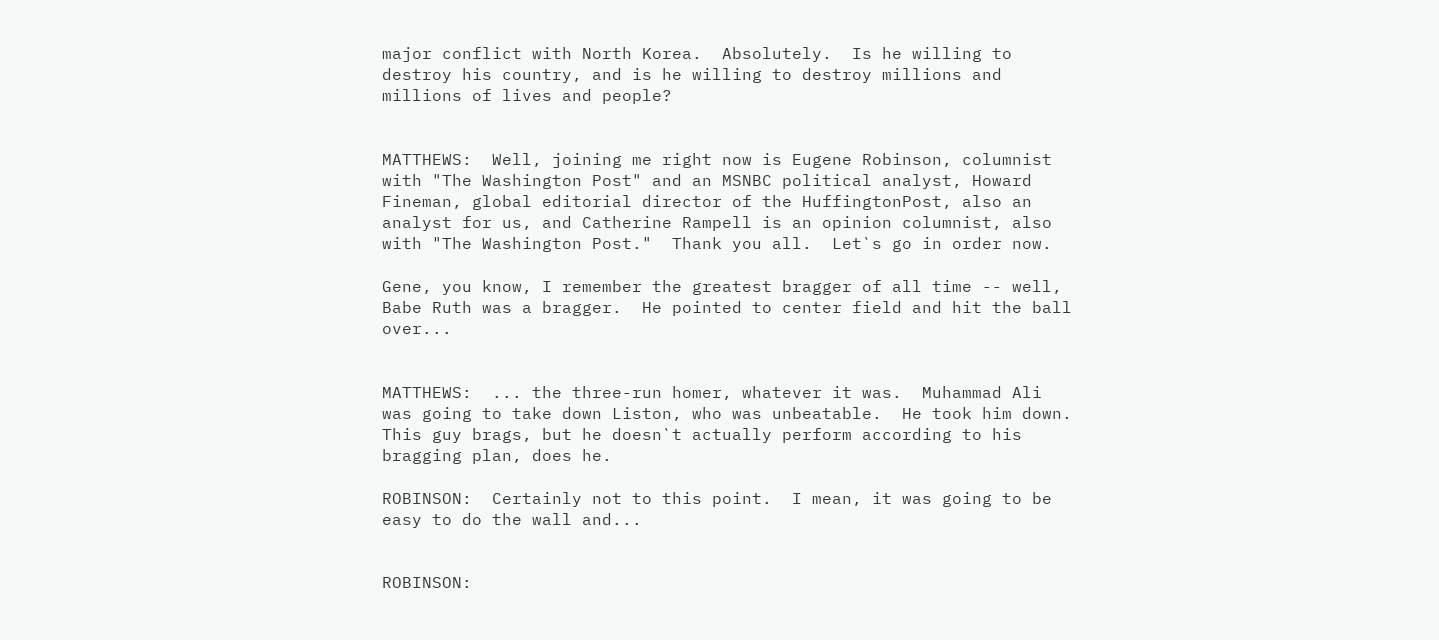major conflict with North Korea.  Absolutely.  Is he willing to destroy his country, and is he willing to destroy millions and millions of lives and people?


MATTHEWS:  Well, joining me right now is Eugene Robinson, columnist with "The Washington Post" and an MSNBC political analyst, Howard Fineman, global editorial director of the HuffingtonPost, also an analyst for us, and Catherine Rampell is an opinion columnist, also with "The Washington Post."  Thank you all.  Let`s go in order now.

Gene, you know, I remember the greatest bragger of all time -- well, Babe Ruth was a bragger.  He pointed to center field and hit the ball over...


MATTHEWS:  ... the three-run homer, whatever it was.  Muhammad Ali was going to take down Liston, who was unbeatable.  He took him down.  This guy brags, but he doesn`t actually perform according to his bragging plan, does he.

ROBINSON:  Certainly not to this point.  I mean, it was going to be easy to do the wall and...


ROBINSON: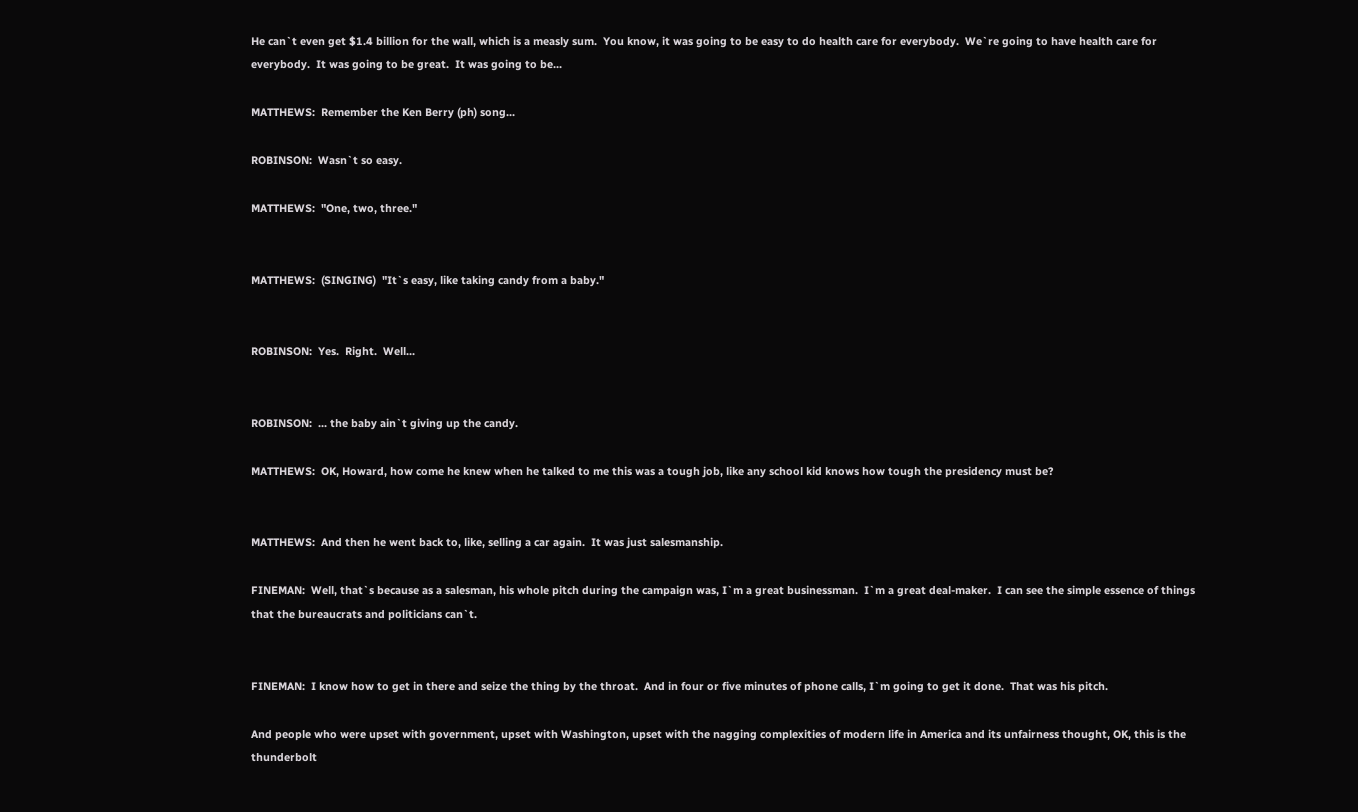He can`t even get $1.4 billion for the wall, which is a measly sum.  You know, it was going to be easy to do health care for everybody.  We`re going to have health care for everybody.  It was going to be great.  It was going to be...

MATTHEWS:  Remember the Ken Berry (ph) song...

ROBINSON:  Wasn`t so easy.

MATTHEWS:  "One, two, three."


MATTHEWS:  (SINGING)  "It`s easy, like taking candy from a baby."


ROBINSON:  Yes.  Right.  Well...


ROBINSON:  ... the baby ain`t giving up the candy.

MATTHEWS:  OK, Howard, how come he knew when he talked to me this was a tough job, like any school kid knows how tough the presidency must be?


MATTHEWS:  And then he went back to, like, selling a car again.  It was just salesmanship.

FINEMAN:  Well, that`s because as a salesman, his whole pitch during the campaign was, I`m a great businessman.  I`m a great deal-maker.  I can see the simple essence of things that the bureaucrats and politicians can`t.


FINEMAN:  I know how to get in there and seize the thing by the throat.  And in four or five minutes of phone calls, I`m going to get it done.  That was his pitch.

And people who were upset with government, upset with Washington, upset with the nagging complexities of modern life in America and its unfairness thought, OK, this is the thunderbolt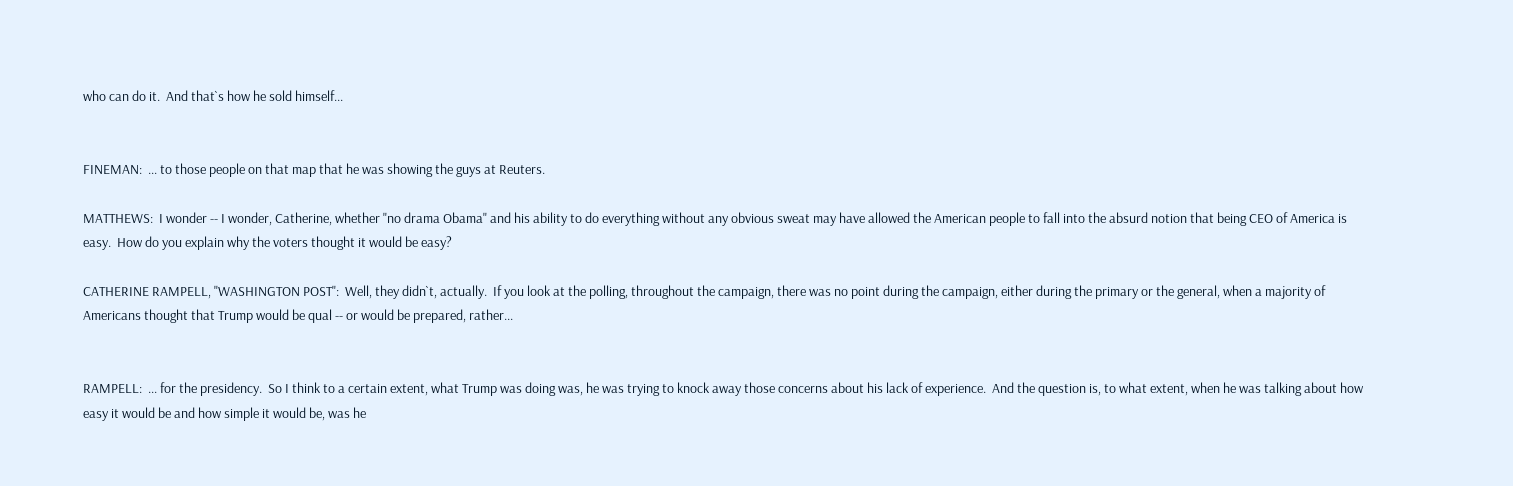who can do it.  And that`s how he sold himself...


FINEMAN:  ... to those people on that map that he was showing the guys at Reuters.

MATTHEWS:  I wonder -- I wonder, Catherine, whether "no drama Obama" and his ability to do everything without any obvious sweat may have allowed the American people to fall into the absurd notion that being CEO of America is easy.  How do you explain why the voters thought it would be easy?

CATHERINE RAMPELL, "WASHINGTON POST":  Well, they didn`t, actually.  If you look at the polling, throughout the campaign, there was no point during the campaign, either during the primary or the general, when a majority of Americans thought that Trump would be qual -- or would be prepared, rather...


RAMPELL:  ... for the presidency.  So I think to a certain extent, what Trump was doing was, he was trying to knock away those concerns about his lack of experience.  And the question is, to what extent, when he was talking about how easy it would be and how simple it would be, was he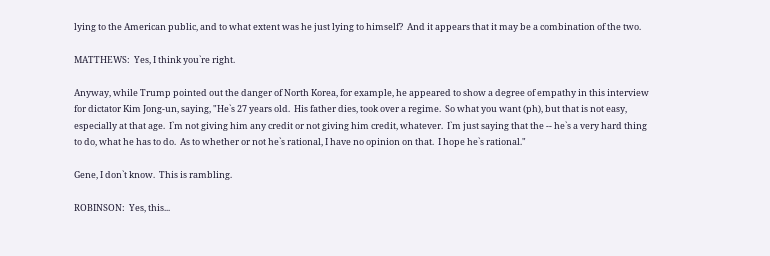lying to the American public, and to what extent was he just lying to himself?  And it appears that it may be a combination of the two.

MATTHEWS:  Yes, I think you`re right.

Anyway, while Trump pointed out the danger of North Korea, for example, he appeared to show a degree of empathy in this interview for dictator Kim Jong-un, saying, "He`s 27 years old.  His father dies, took over a regime.  So what you want (ph), but that is not easy, especially at that age.  I`m not giving him any credit or not giving him credit, whatever.  I`m just saying that the -- he`s a very hard thing to do, what he has to do.  As to whether or not he`s rational, I have no opinion on that.  I hope he`s rational."

Gene, I don`t know.  This is rambling.

ROBINSON:  Yes, this...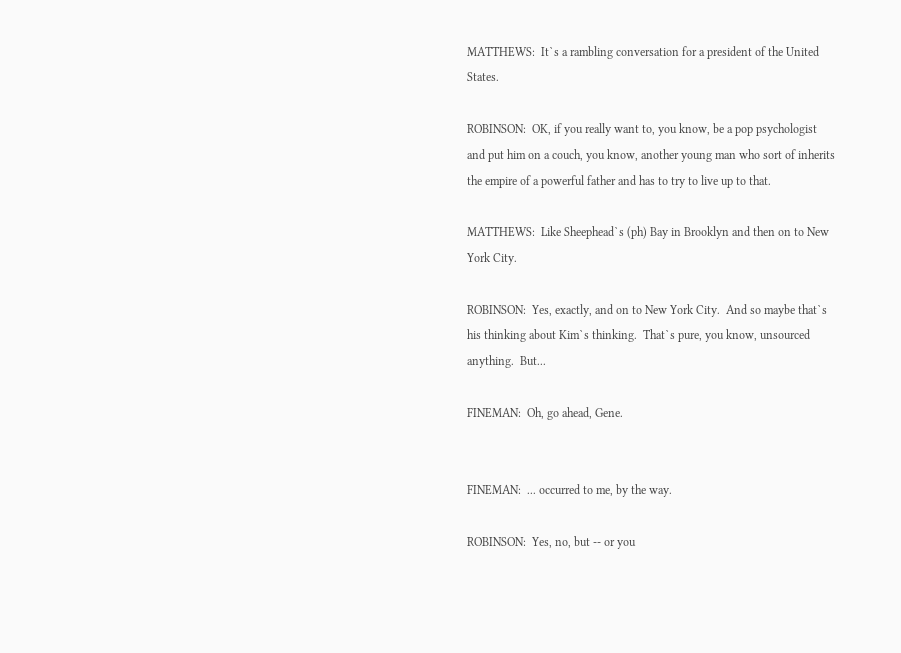MATTHEWS:  It`s a rambling conversation for a president of the United States.

ROBINSON:  OK, if you really want to, you know, be a pop psychologist and put him on a couch, you know, another young man who sort of inherits the empire of a powerful father and has to try to live up to that.

MATTHEWS:  Like Sheephead`s (ph) Bay in Brooklyn and then on to New York City.

ROBINSON:  Yes, exactly, and on to New York City.  And so maybe that`s his thinking about Kim`s thinking.  That`s pure, you know, unsourced anything.  But...

FINEMAN:  Oh, go ahead, Gene.


FINEMAN:  ... occurred to me, by the way.

ROBINSON:  Yes, no, but -- or you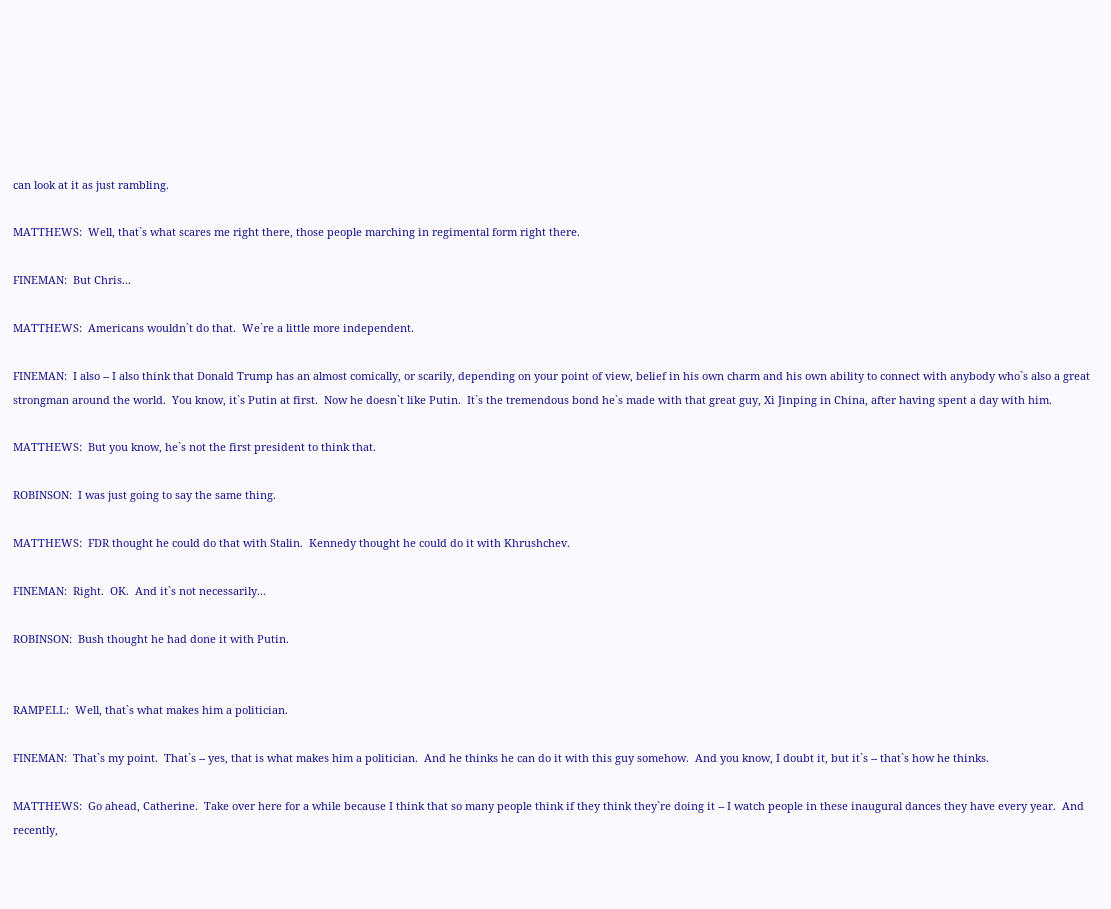can look at it as just rambling.

MATTHEWS:  Well, that`s what scares me right there, those people marching in regimental form right there.

FINEMAN:  But Chris...

MATTHEWS:  Americans wouldn`t do that.  We`re a little more independent.

FINEMAN:  I also -- I also think that Donald Trump has an almost comically, or scarily, depending on your point of view, belief in his own charm and his own ability to connect with anybody who`s also a great strongman around the world.  You know, it`s Putin at first.  Now he doesn`t like Putin.  It`s the tremendous bond he`s made with that great guy, Xi Jinping in China, after having spent a day with him.

MATTHEWS:  But you know, he`s not the first president to think that.

ROBINSON:  I was just going to say the same thing.

MATTHEWS:  FDR thought he could do that with Stalin.  Kennedy thought he could do it with Khrushchev.

FINEMAN:  Right.  OK.  And it`s not necessarily...

ROBINSON:  Bush thought he had done it with Putin.


RAMPELL:  Well, that`s what makes him a politician.

FINEMAN:  That`s my point.  That`s -- yes, that is what makes him a politician.  And he thinks he can do it with this guy somehow.  And you know, I doubt it, but it`s -- that`s how he thinks.

MATTHEWS:  Go ahead, Catherine.  Take over here for a while because I think that so many people think if they think they`re doing it -- I watch people in these inaugural dances they have every year.  And recently,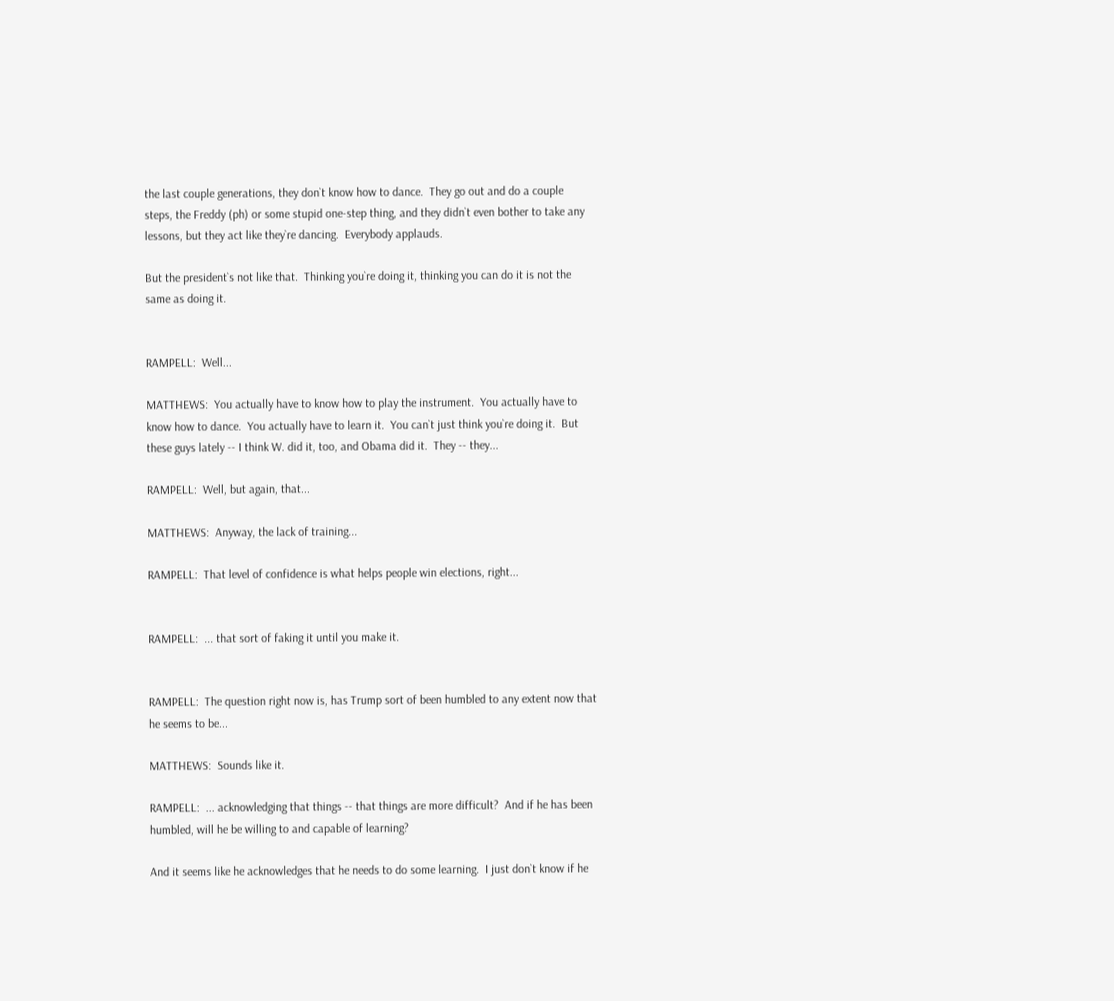the last couple generations, they don`t know how to dance.  They go out and do a couple steps, the Freddy (ph) or some stupid one-step thing, and they didn`t even bother to take any lessons, but they act like they`re dancing.  Everybody applauds.

But the president`s not like that.  Thinking you`re doing it, thinking you can do it is not the same as doing it.


RAMPELL:  Well...

MATTHEWS:  You actually have to know how to play the instrument.  You actually have to know how to dance.  You actually have to learn it.  You can`t just think you`re doing it.  But these guys lately -- I think W. did it, too, and Obama did it.  They -- they...

RAMPELL:  Well, but again, that...

MATTHEWS:  Anyway, the lack of training...

RAMPELL:  That level of confidence is what helps people win elections, right...


RAMPELL:  ... that sort of faking it until you make it.


RAMPELL:  The question right now is, has Trump sort of been humbled to any extent now that he seems to be...

MATTHEWS:  Sounds like it.

RAMPELL:  ... acknowledging that things -- that things are more difficult?  And if he has been humbled, will he be willing to and capable of learning?

And it seems like he acknowledges that he needs to do some learning.  I just don`t know if he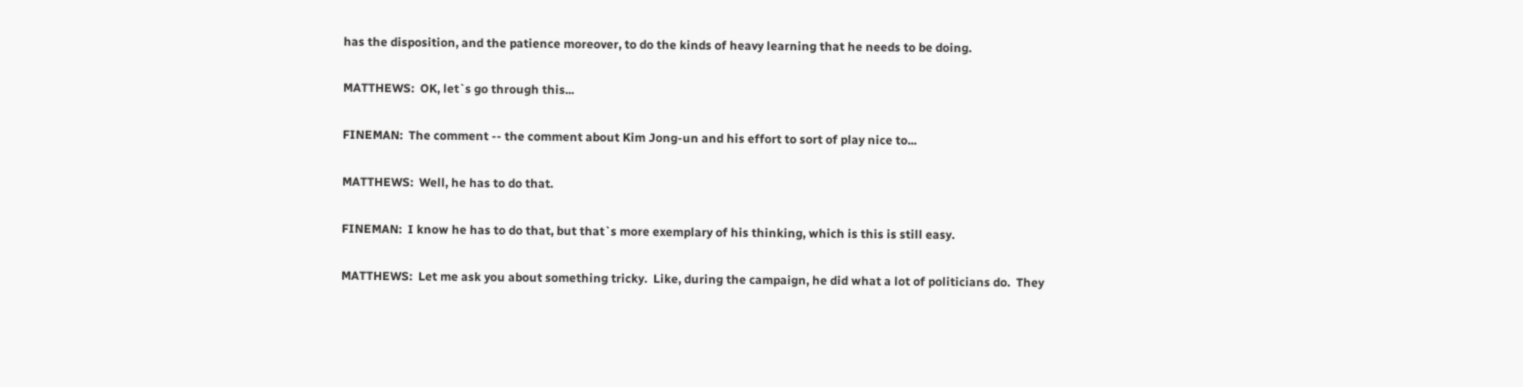has the disposition, and the patience moreover, to do the kinds of heavy learning that he needs to be doing.

MATTHEWS:  OK, let`s go through this...

FINEMAN:  The comment -- the comment about Kim Jong-un and his effort to sort of play nice to...

MATTHEWS:  Well, he has to do that.

FINEMAN:  I know he has to do that, but that`s more exemplary of his thinking, which is this is still easy.

MATTHEWS:  Let me ask you about something tricky.  Like, during the campaign, he did what a lot of politicians do.  They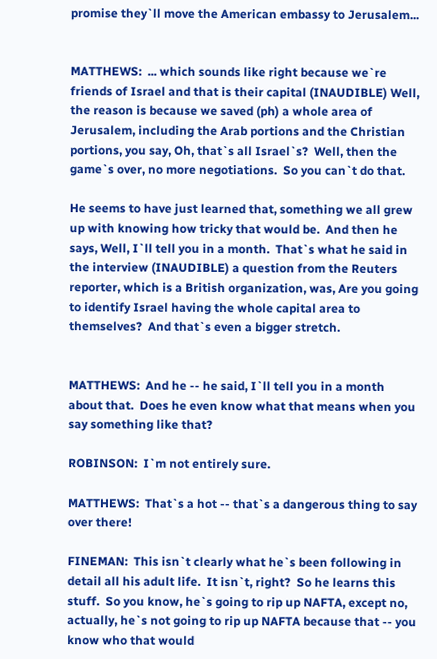promise they`ll move the American embassy to Jerusalem...


MATTHEWS:  ... which sounds like right because we`re friends of Israel and that is their capital (INAUDIBLE) Well, the reason is because we saved (ph) a whole area of Jerusalem, including the Arab portions and the Christian portions, you say, Oh, that`s all Israel`s?  Well, then the game`s over, no more negotiations.  So you can`t do that.

He seems to have just learned that, something we all grew up with knowing how tricky that would be.  And then he says, Well, I`ll tell you in a month.  That`s what he said in the interview (INAUDIBLE) a question from the Reuters reporter, which is a British organization, was, Are you going to identify Israel having the whole capital area to themselves?  And that`s even a bigger stretch.


MATTHEWS:  And he -- he said, I`ll tell you in a month about that.  Does he even know what that means when you say something like that?

ROBINSON:  I`m not entirely sure.

MATTHEWS:  That`s a hot -- that`s a dangerous thing to say over there!

FINEMAN:  This isn`t clearly what he`s been following in detail all his adult life.  It isn`t, right?  So he learns this stuff.  So you know, he`s going to rip up NAFTA, except no, actually, he`s not going to rip up NAFTA because that -- you know who that would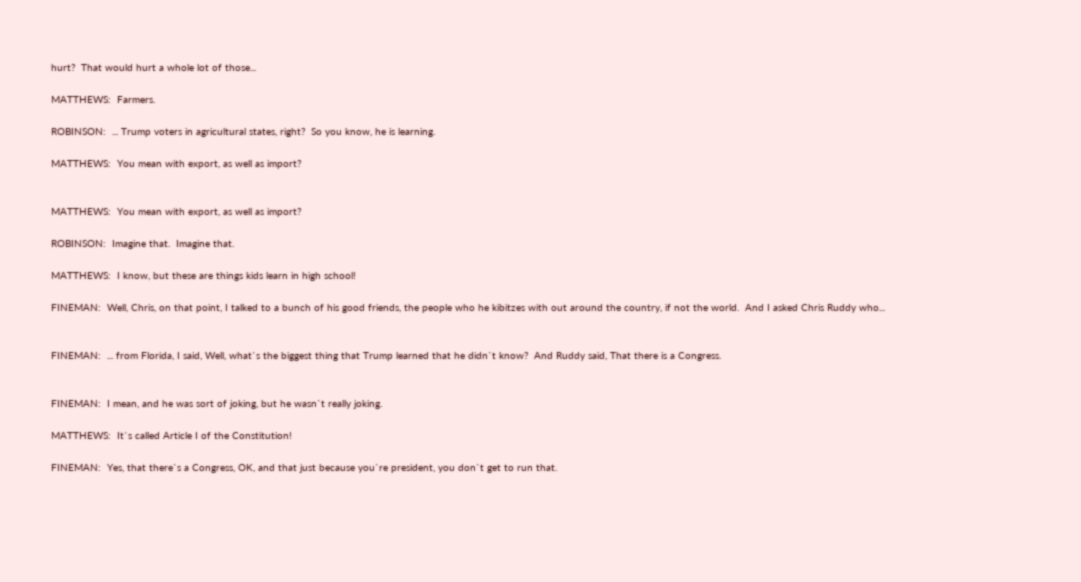hurt?  That would hurt a whole lot of those...

MATTHEWS:  Farmers.

ROBINSON:  ... Trump voters in agricultural states, right?  So you know, he is learning.

MATTHEWS:  You mean with export, as well as import?


MATTHEWS:  You mean with export, as well as import?

ROBINSON:  Imagine that.  Imagine that.

MATTHEWS:  I know, but these are things kids learn in high school!

FINEMAN:  Well, Chris, on that point, I talked to a bunch of his good friends, the people who he kibitzes with out around the country, if not the world.  And I asked Chris Ruddy who...


FINEMAN:  ... from Florida, I said, Well, what`s the biggest thing that Trump learned that he didn`t know?  And Ruddy said, That there is a Congress.


FINEMAN:  I mean, and he was sort of joking, but he wasn`t really joking.

MATTHEWS:  It`s called Article I of the Constitution!

FINEMAN:  Yes, that there`s a Congress, OK, and that just because you`re president, you don`t get to run that.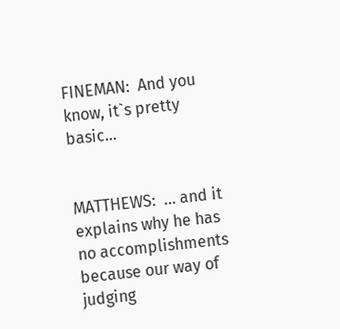FINEMAN:  And you know, it`s pretty basic...


MATTHEWS:  ... and it explains why he has no accomplishments because our way of judging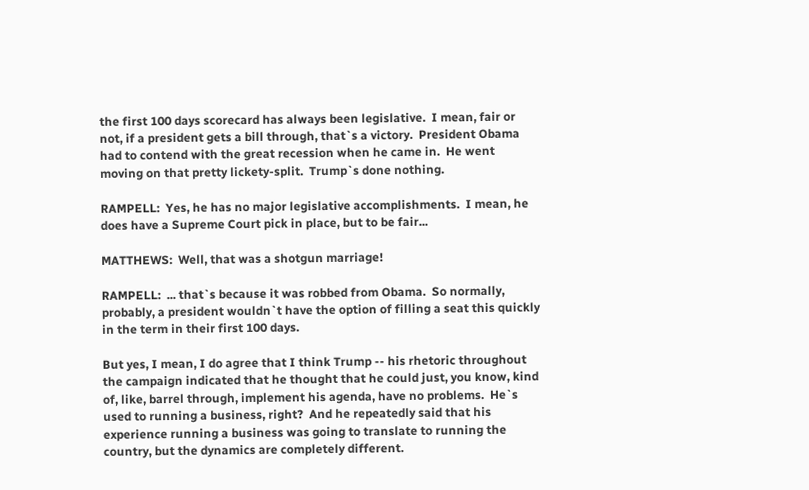the first 100 days scorecard has always been legislative.  I mean, fair or not, if a president gets a bill through, that`s a victory.  President Obama had to contend with the great recession when he came in.  He went moving on that pretty lickety-split.  Trump`s done nothing.

RAMPELL:  Yes, he has no major legislative accomplishments.  I mean, he does have a Supreme Court pick in place, but to be fair...

MATTHEWS:  Well, that was a shotgun marriage!

RAMPELL:  ... that`s because it was robbed from Obama.  So normally, probably, a president wouldn`t have the option of filling a seat this quickly in the term in their first 100 days.

But yes, I mean, I do agree that I think Trump -- his rhetoric throughout the campaign indicated that he thought that he could just, you know, kind of, like, barrel through, implement his agenda, have no problems.  He`s used to running a business, right?  And he repeatedly said that his experience running a business was going to translate to running the country, but the dynamics are completely different.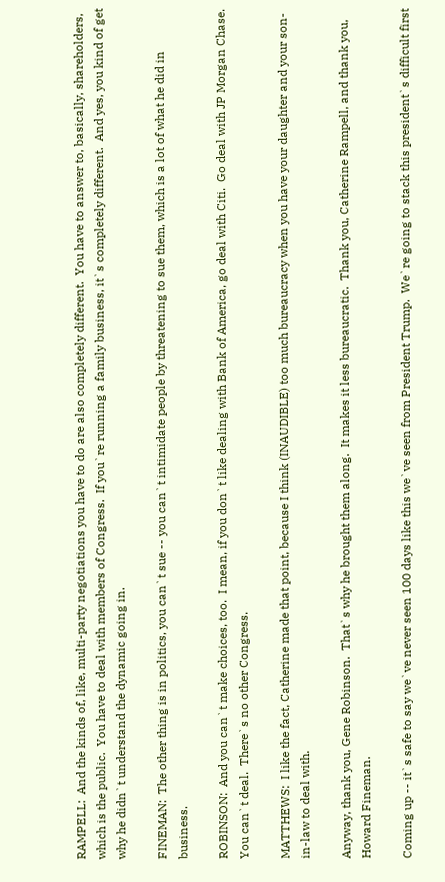RAMPELL:  And the kinds of, like, multi-party negotiations you have to do are also completely different.  You have to answer to, basically, shareholders, which is the public.  You have to deal with members of Congress.  If you`re running a family business, it`s completely different.  And yes, you kind of get why he didn`t understand the dynamic going in.

FINEMAN:  The other thing is in politics, you can`t sue -- you can`t intimidate people by threatening to sue them, which is a lot of what he did in business.

ROBINSON:  And you can`t make choices, too.  I mean, if you don`t like dealing with Bank of America, go deal with Citi.  Go deal with JP Morgan Chase.  You can`t deal.  There`s no other Congress.

MATTHEWS:  I like the fact, Catherine made that point, because I think (INAUDIBLE) too much bureaucracy when you have your daughter and your son- in-law to deal with.

Anyway, thank you, Gene Robinson.  That`s why he brought them along.  It makes it less bureaucratic.  Thank you, Catherine Rampell, and thank you, Howard Fineman.

Coming up -- it`s safe to say we`ve never seen 100 days like this we`ve seen from President Trump.  We`re going to stack this president`s difficult first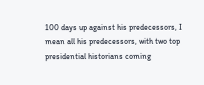100 days up against his predecessors, I mean all his predecessors, with two top presidential historians coming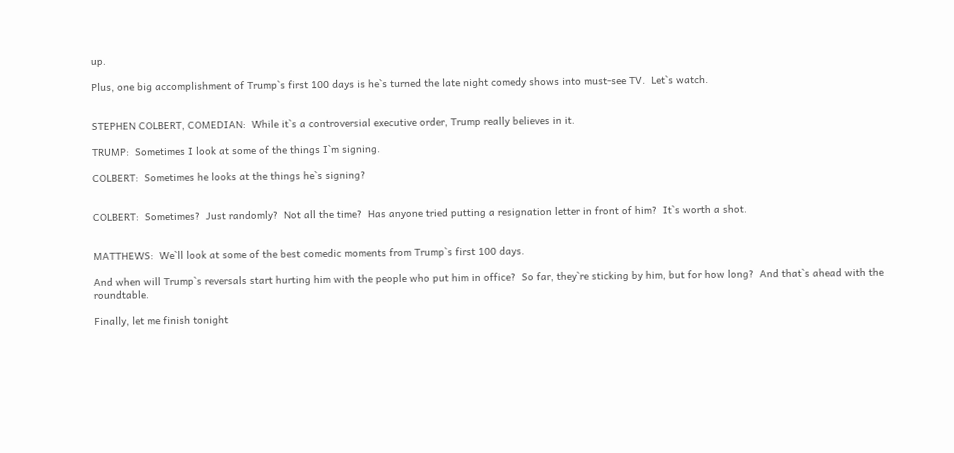up.

Plus, one big accomplishment of Trump`s first 100 days is he`s turned the late night comedy shows into must-see TV.  Let`s watch.


STEPHEN COLBERT, COMEDIAN:  While it`s a controversial executive order, Trump really believes in it.

TRUMP:  Sometimes I look at some of the things I`m signing.

COLBERT:  Sometimes he looks at the things he`s signing?


COLBERT:  Sometimes?  Just randomly?  Not all the time?  Has anyone tried putting a resignation letter in front of him?  It`s worth a shot.


MATTHEWS:  We`ll look at some of the best comedic moments from Trump`s first 100 days.

And when will Trump`s reversals start hurting him with the people who put him in office?  So far, they`re sticking by him, but for how long?  And that`s ahead with the roundtable.

Finally, let me finish tonight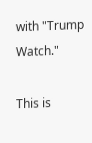with "Trump Watch."

This is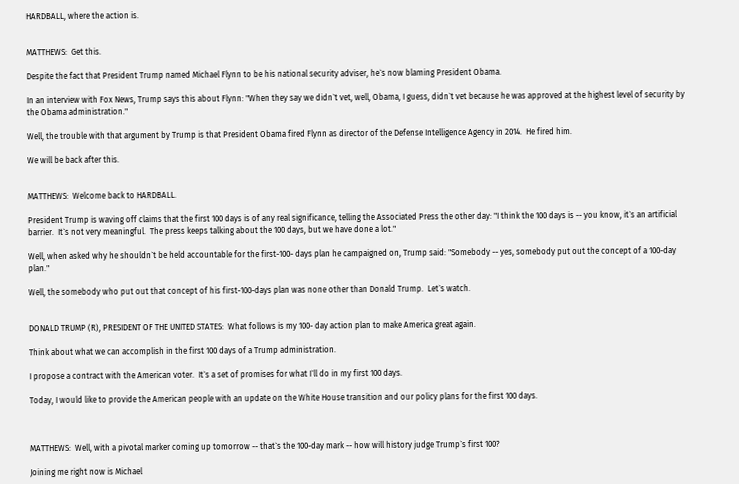HARDBALL, where the action is.


MATTHEWS:  Get this.

Despite the fact that President Trump named Michael Flynn to be his national security adviser, he`s now blaming President Obama.

In an interview with Fox News, Trump says this about Flynn: "When they say we didn`t vet, well, Obama, I guess, didn`t vet because he was approved at the highest level of security by the Obama administration."

Well, the trouble with that argument by Trump is that President Obama fired Flynn as director of the Defense Intelligence Agency in 2014.  He fired him.

We will be back after this.


MATTHEWS:  Welcome back to HARDBALL.

President Trump is waving off claims that the first 100 days is of any real significance, telling the Associated Press the other day: "I think the 100 days is -- you know, it`s an artificial barrier.  It`s not very meaningful.  The press keeps talking about the 100 days, but we have done a lot."

Well, when asked why he shouldn`t be held accountable for the first-100- days plan he campaigned on, Trump said: "Somebody -- yes, somebody put out the concept of a 100-day plan."

Well, the somebody who put out that concept of his first-100-days plan was none other than Donald Trump.  Let`s watch.


DONALD TRUMP (R), PRESIDENT OF THE UNITED STATES:  What follows is my 100- day action plan to make America great again.

Think about what we can accomplish in the first 100 days of a Trump administration.

I propose a contract with the American voter.  It`s a set of promises for what I`ll do in my first 100 days.

Today, I would like to provide the American people with an update on the White House transition and our policy plans for the first 100 days.



MATTHEWS:  Well, with a pivotal marker coming up tomorrow -- that`s the 100-day mark -- how will history judge Trump`s first 100?

Joining me right now is Michael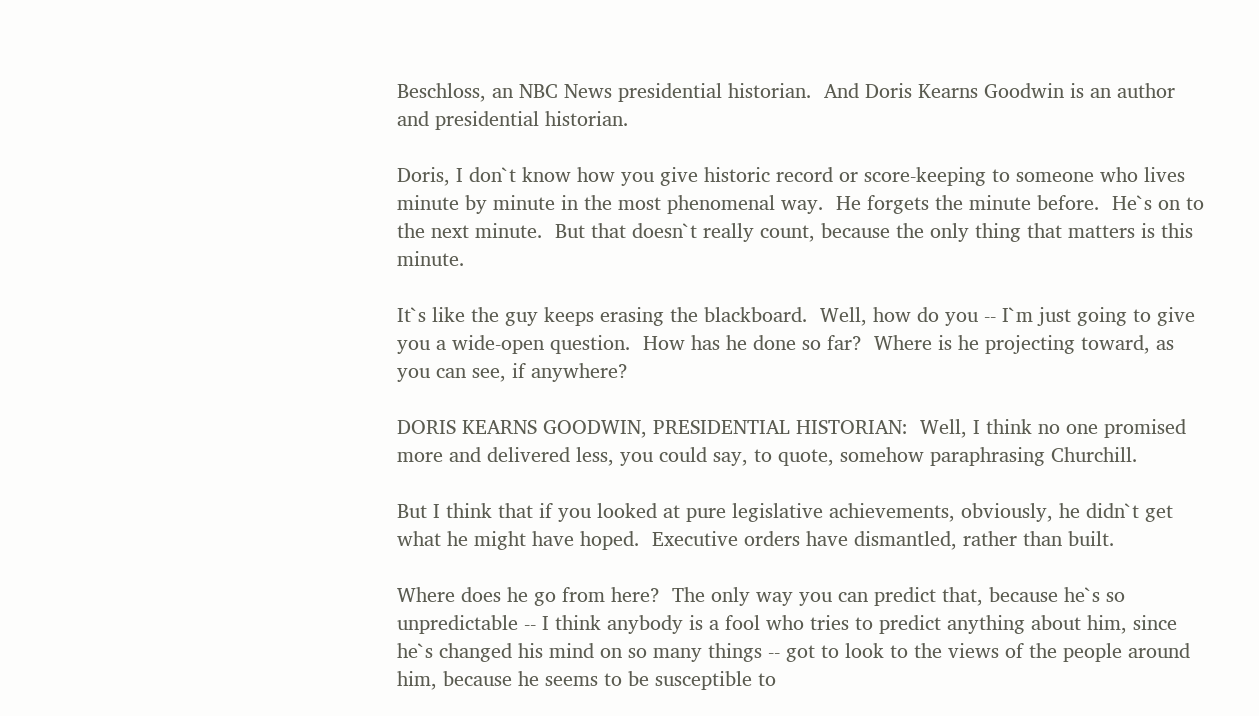Beschloss, an NBC News presidential historian.  And Doris Kearns Goodwin is an author and presidential historian.

Doris, I don`t know how you give historic record or score-keeping to someone who lives minute by minute in the most phenomenal way.  He forgets the minute before.  He`s on to the next minute.  But that doesn`t really count, because the only thing that matters is this minute.

It`s like the guy keeps erasing the blackboard.  Well, how do you -- I`m just going to give you a wide-open question.  How has he done so far?  Where is he projecting toward, as you can see, if anywhere?

DORIS KEARNS GOODWIN, PRESIDENTIAL HISTORIAN:  Well, I think no one promised more and delivered less, you could say, to quote, somehow paraphrasing Churchill.

But I think that if you looked at pure legislative achievements, obviously, he didn`t get what he might have hoped.  Executive orders have dismantled, rather than built.

Where does he go from here?  The only way you can predict that, because he`s so unpredictable -- I think anybody is a fool who tries to predict anything about him, since he`s changed his mind on so many things -- got to look to the views of the people around him, because he seems to be susceptible to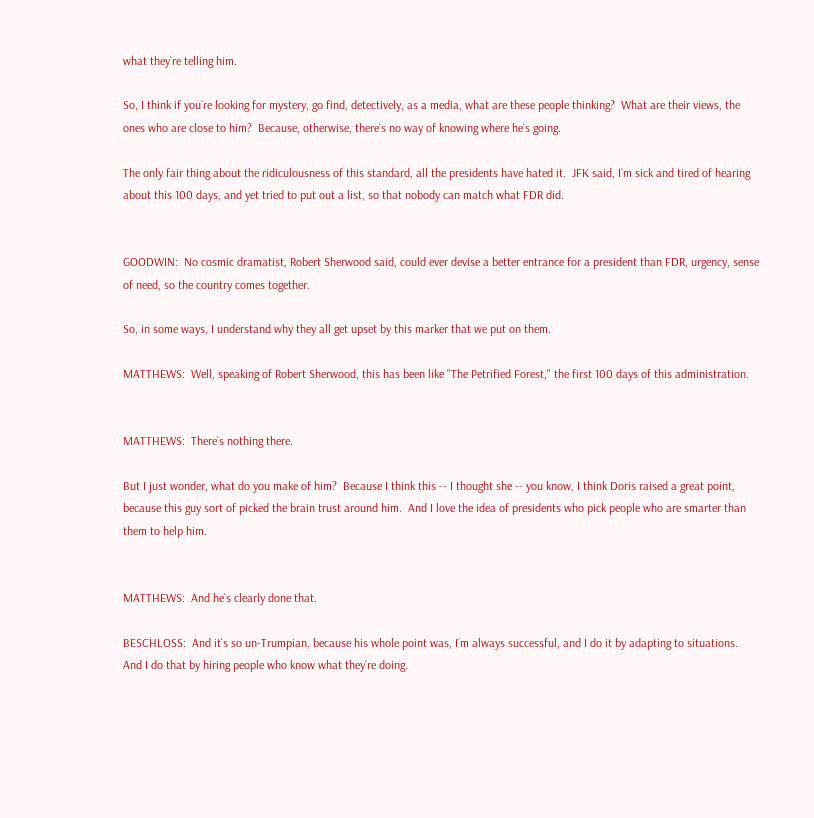what they`re telling him.

So, I think if you`re looking for mystery, go find, detectively, as a media, what are these people thinking?  What are their views, the ones who are close to him?  Because, otherwise, there`s no way of knowing where he`s going.

The only fair thing about the ridiculousness of this standard, all the presidents have hated it.  JFK said, I`m sick and tired of hearing about this 100 days, and yet tried to put out a list, so that nobody can match what FDR did.


GOODWIN:  No cosmic dramatist, Robert Sherwood said, could ever devise a better entrance for a president than FDR, urgency, sense of need, so the country comes together.

So, in some ways, I understand why they all get upset by this marker that we put on them.

MATTHEWS:  Well, speaking of Robert Sherwood, this has been like "The Petrified Forest," the first 100 days of this administration.


MATTHEWS:  There`s nothing there.

But I just wonder, what do you make of him?  Because I think this -- I thought she -- you know, I think Doris raised a great point, because this guy sort of picked the brain trust around him.  And I love the idea of presidents who pick people who are smarter than them to help him.


MATTHEWS:  And he`s clearly done that.

BESCHLOSS:  And it`s so un-Trumpian, because his whole point was, I`m always successful, and I do it by adapting to situations.  And I do that by hiring people who know what they`re doing.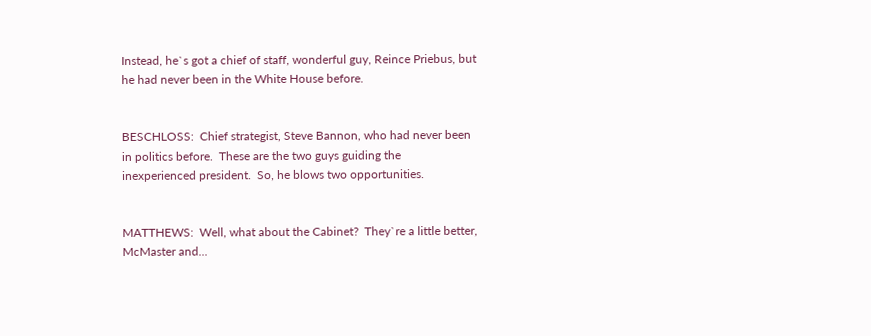Instead, he`s got a chief of staff, wonderful guy, Reince Priebus, but he had never been in the White House before.


BESCHLOSS:  Chief strategist, Steve Bannon, who had never been in politics before.  These are the two guys guiding the inexperienced president.  So, he blows two opportunities.


MATTHEWS:  Well, what about the Cabinet?  They`re a little better, McMaster and...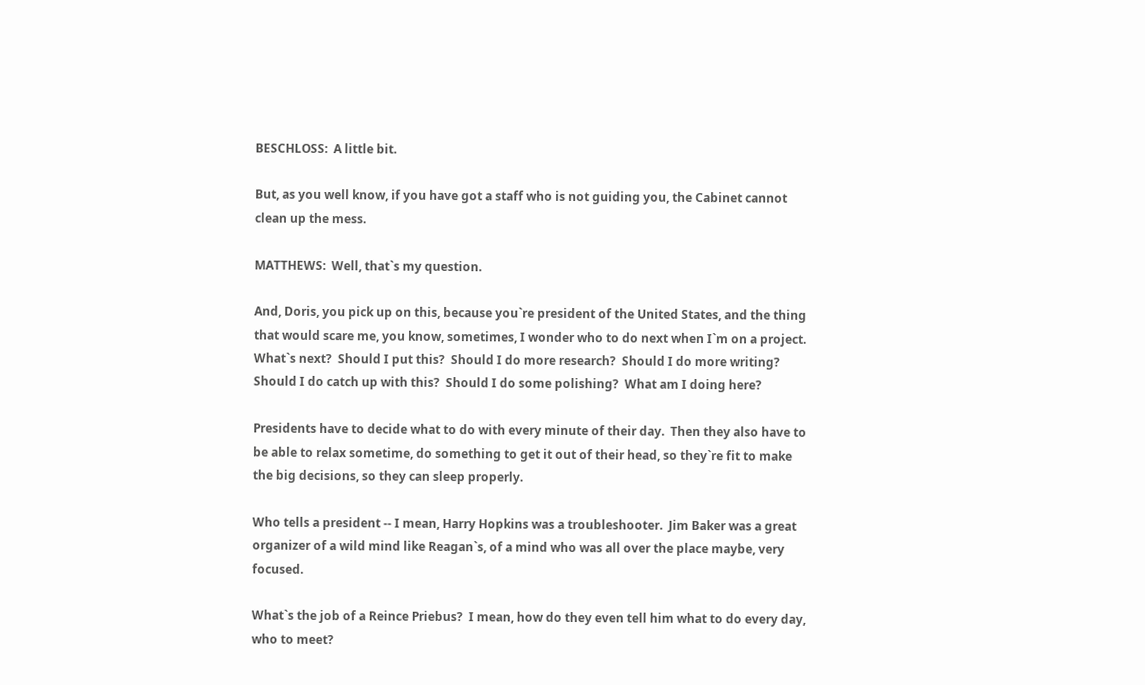BESCHLOSS:  A little bit.

But, as you well know, if you have got a staff who is not guiding you, the Cabinet cannot clean up the mess.

MATTHEWS:  Well, that`s my question.

And, Doris, you pick up on this, because you`re president of the United States, and the thing that would scare me, you know, sometimes, I wonder who to do next when I`m on a project.  What`s next?  Should I put this?  Should I do more research?  Should I do more writing?  Should I do catch up with this?  Should I do some polishing?  What am I doing here?

Presidents have to decide what to do with every minute of their day.  Then they also have to be able to relax sometime, do something to get it out of their head, so they`re fit to make the big decisions, so they can sleep properly.

Who tells a president -- I mean, Harry Hopkins was a troubleshooter.  Jim Baker was a great organizer of a wild mind like Reagan`s, of a mind who was all over the place maybe, very focused.

What`s the job of a Reince Priebus?  I mean, how do they even tell him what to do every day, who to meet?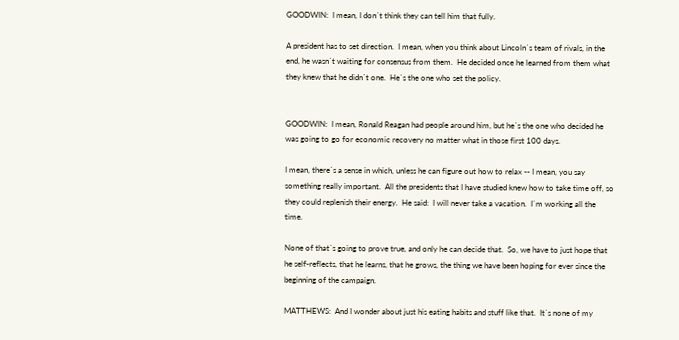GOODWIN:  I mean, I don`t think they can tell him that fully.

A president has to set direction.  I mean, when you think about Lincoln`s team of rivals, in the end, he wasn`t waiting for consensus from them.  He decided once he learned from them what they knew that he didn`t one.  He`s the one who set the policy.


GOODWIN:  I mean, Ronald Reagan had people around him, but he`s the one who decided he was going to go for economic recovery no matter what in those first 100 days.

I mean, there`s a sense in which, unless he can figure out how to relax -- I mean, you say something really important.  All the presidents that I have studied knew how to take time off, so they could replenish their energy.  He said:  I will never take a vacation.  I`m working all the time.

None of that`s going to prove true, and only he can decide that.  So, we have to just hope that he self-reflects, that he learns, that he grows, the thing we have been hoping for ever since the beginning of the campaign.

MATTHEWS:  And I wonder about just his eating habits and stuff like that.  It`s none of my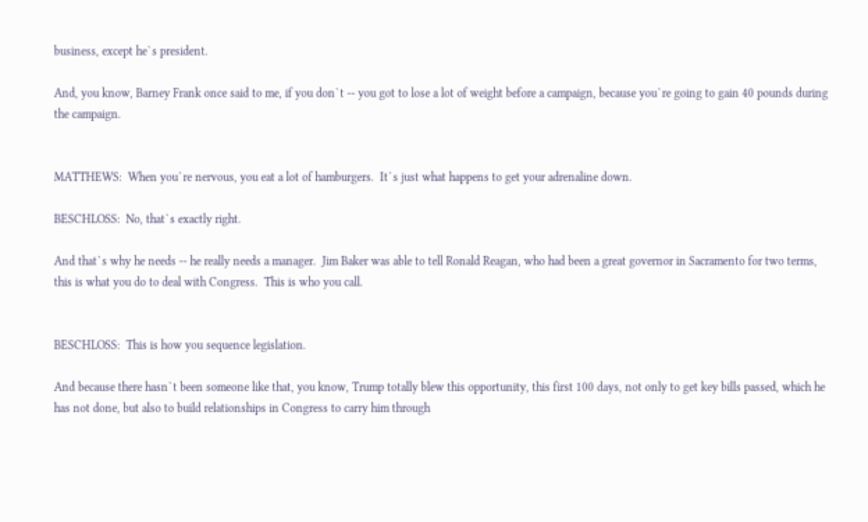business, except he`s president.

And, you know, Barney Frank once said to me, if you don`t -- you got to lose a lot of weight before a campaign, because you`re going to gain 40 pounds during the campaign.


MATTHEWS:  When you`re nervous, you eat a lot of hamburgers.  It`s just what happens to get your adrenaline down.

BESCHLOSS:  No, that`s exactly right.

And that`s why he needs -- he really needs a manager.  Jim Baker was able to tell Ronald Reagan, who had been a great governor in Sacramento for two terms, this is what you do to deal with Congress.  This is who you call.


BESCHLOSS:  This is how you sequence legislation.

And because there hasn`t been someone like that, you know, Trump totally blew this opportunity, this first 100 days, not only to get key bills passed, which he has not done, but also to build relationships in Congress to carry him through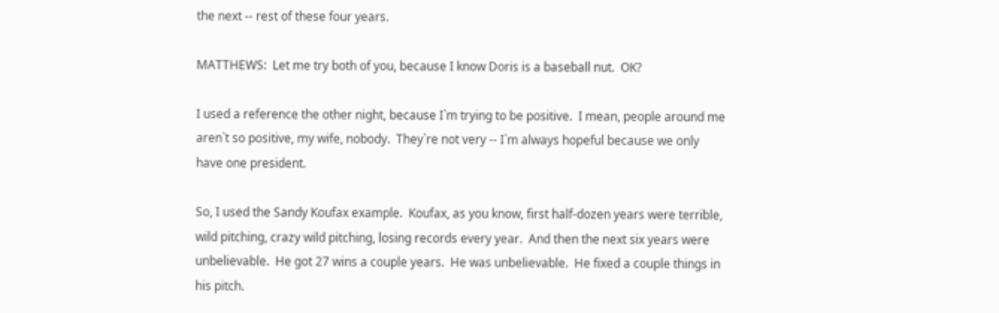the next -- rest of these four years.

MATTHEWS:  Let me try both of you, because I know Doris is a baseball nut.  OK?

I used a reference the other night, because I`m trying to be positive.  I mean, people around me aren`t so positive, my wife, nobody.  They`re not very -- I`m always hopeful because we only have one president.

So, I used the Sandy Koufax example.  Koufax, as you know, first half-dozen years were terrible, wild pitching, crazy wild pitching, losing records every year.  And then the next six years were unbelievable.  He got 27 wins a couple years.  He was unbelievable.  He fixed a couple things in his pitch.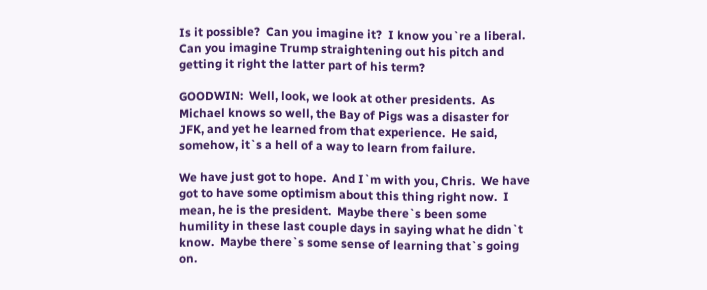Is it possible?  Can you imagine it?  I know you`re a liberal.  Can you imagine Trump straightening out his pitch and getting it right the latter part of his term?

GOODWIN:  Well, look, we look at other presidents.  As Michael knows so well, the Bay of Pigs was a disaster for JFK, and yet he learned from that experience.  He said, somehow, it`s a hell of a way to learn from failure.

We have just got to hope.  And I`m with you, Chris.  We have got to have some optimism about this thing right now.  I mean, he is the president.  Maybe there`s been some humility in these last couple days in saying what he didn`t know.  Maybe there`s some sense of learning that`s going on.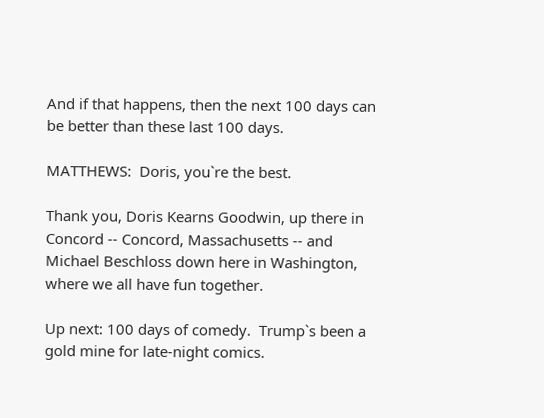And if that happens, then the next 100 days can be better than these last 100 days.

MATTHEWS:  Doris, you`re the best.

Thank you, Doris Kearns Goodwin, up there in Concord -- Concord, Massachusetts -- and Michael Beschloss down here in Washington, where we all have fun together.

Up next: 100 days of comedy.  Trump`s been a gold mine for late-night comics.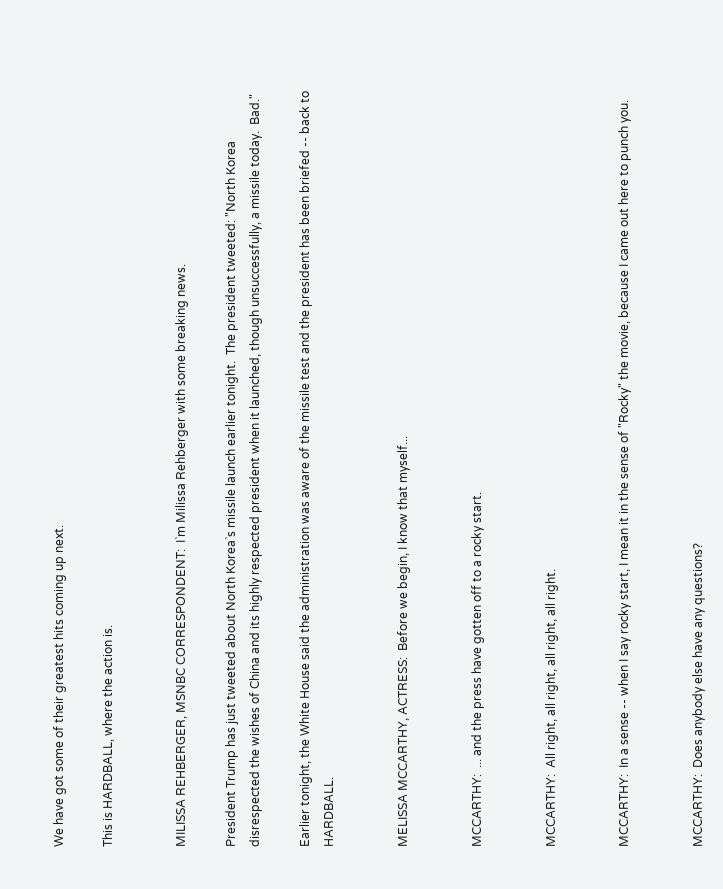We have got some of their greatest hits coming up next.

This is HARDBALL, where the action is.


MILISSA REHBERGER, MSNBC CORRESPONDENT:  I`m Milissa Rehberger with some breaking news.

President Trump has just tweeted about North Korea`s missile launch earlier tonight.  The president tweeted: "North Korea disrespected the wishes of China and its highly respected president when it launched, though unsuccessfully, a missile today.  Bad."

Earlier tonight, the White House said the administration was aware of the missile test and the president has been briefed -- back to HARDBALL.


MELISSA MCCARTHY, ACTRESS:  Before we begin, I know that myself...


MCCARTHY:  ... and the press have gotten off to a rocky start.


MCCARTHY:  All right, all right, all right, all right.


MCCARTHY:  In a sense -- when I say rocky start, I mean it in the sense of "Rocky" the movie, because I came out here to punch you.


MCCARTHY:  Does anybody else have any questions?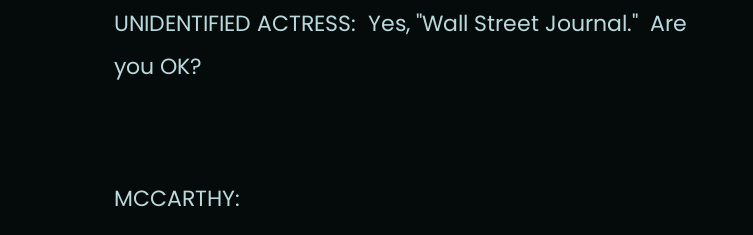UNIDENTIFIED ACTRESS:  Yes, "Wall Street Journal."  Are you OK?


MCCARTHY: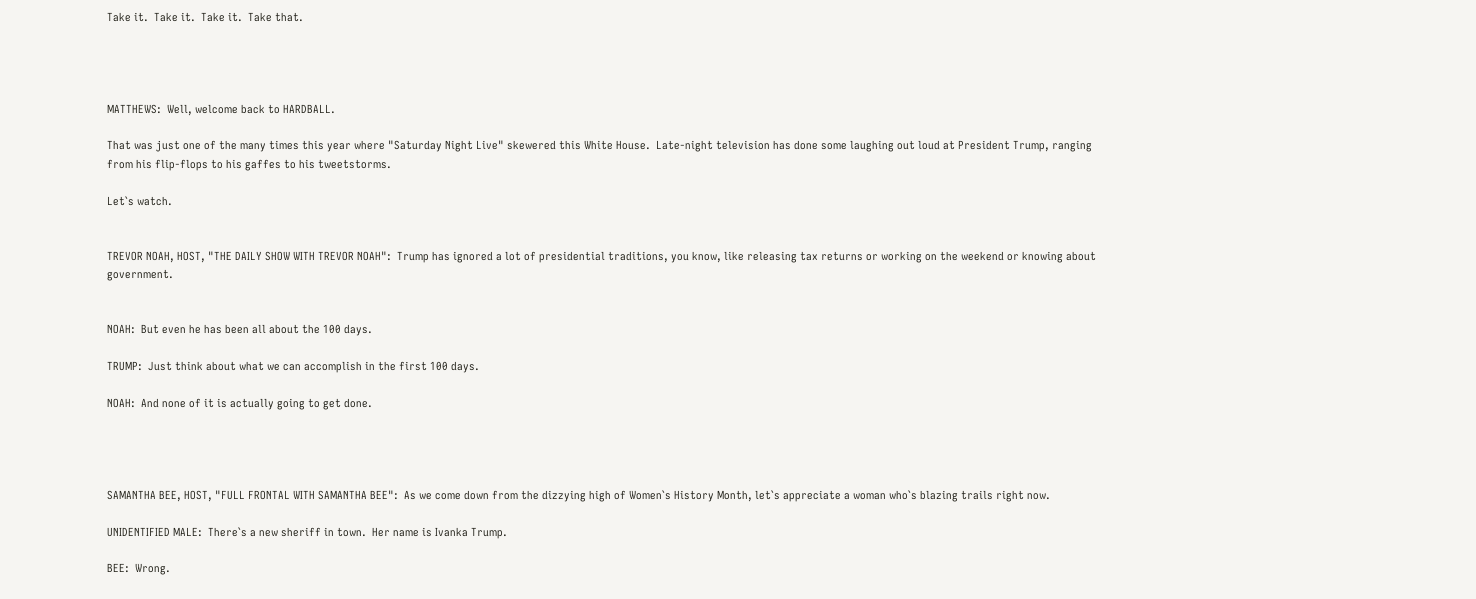Take it.  Take it.  Take it.  Take that.




MATTHEWS:  Well, welcome back to HARDBALL.

That was just one of the many times this year where "Saturday Night Live" skewered this White House.  Late-night television has done some laughing out loud at President Trump, ranging from his flip-flops to his gaffes to his tweetstorms.

Let`s watch.


TREVOR NOAH, HOST, "THE DAILY SHOW WITH TREVOR NOAH":  Trump has ignored a lot of presidential traditions, you know, like releasing tax returns or working on the weekend or knowing about government.


NOAH:  But even he has been all about the 100 days.

TRUMP:  Just think about what we can accomplish in the first 100 days.

NOAH:  And none of it is actually going to get done.




SAMANTHA BEE, HOST, "FULL FRONTAL WITH SAMANTHA BEE":  As we come down from the dizzying high of Women`s History Month, let`s appreciate a woman who`s blazing trails right now.

UNIDENTIFIED MALE:  There`s a new sheriff in town.  Her name is Ivanka Trump.

BEE:  Wrong.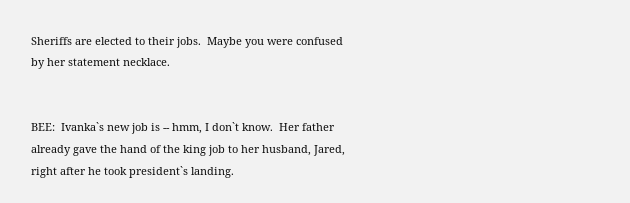Sheriffs are elected to their jobs.  Maybe you were confused by her statement necklace.


BEE:  Ivanka`s new job is -- hmm, I don`t know.  Her father already gave the hand of the king job to her husband, Jared, right after he took president`s landing.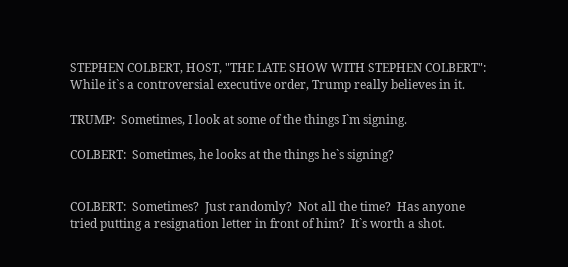STEPHEN COLBERT, HOST, "THE LATE SHOW WITH STEPHEN COLBERT":  While it`s a controversial executive order, Trump really believes in it.

TRUMP:  Sometimes, I look at some of the things I`m signing.

COLBERT:  Sometimes, he looks at the things he`s signing?


COLBERT:  Sometimes?  Just randomly?  Not all the time?  Has anyone tried putting a resignation letter in front of him?  It`s worth a shot.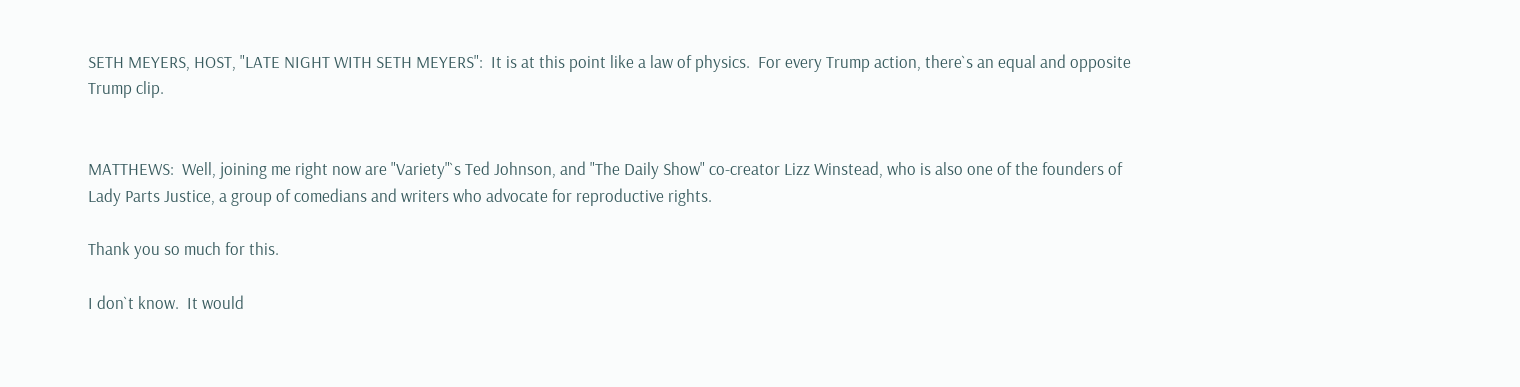SETH MEYERS, HOST, "LATE NIGHT WITH SETH MEYERS":  It is at this point like a law of physics.  For every Trump action, there`s an equal and opposite Trump clip.


MATTHEWS:  Well, joining me right now are "Variety"`s Ted Johnson, and "The Daily Show" co-creator Lizz Winstead, who is also one of the founders of Lady Parts Justice, a group of comedians and writers who advocate for reproductive rights.

Thank you so much for this.

I don`t know.  It would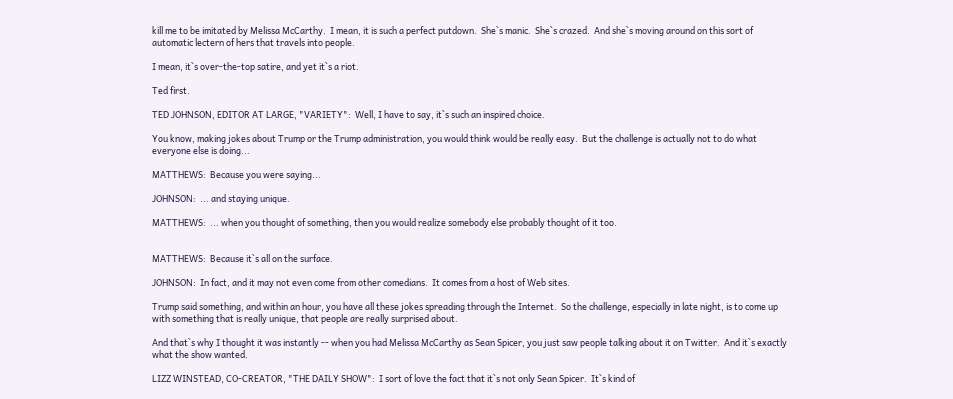kill me to be imitated by Melissa McCarthy.  I mean, it is such a perfect putdown.  She`s manic.  She`s crazed.  And she`s moving around on this sort of automatic lectern of hers that travels into people.

I mean, it`s over-the-top satire, and yet it`s a riot.

Ted first.

TED JOHNSON, EDITOR AT LARGE, "VARIETY":  Well, I have to say, it`s such an inspired choice.

You know, making jokes about Trump or the Trump administration, you would think would be really easy.  But the challenge is actually not to do what everyone else is doing...

MATTHEWS:  Because you were saying...

JOHNSON:  ... and staying unique.

MATTHEWS:  ... when you thought of something, then you would realize somebody else probably thought of it too.


MATTHEWS:  Because it`s all on the surface.

JOHNSON:  In fact, and it may not even come from other comedians.  It comes from a host of Web sites.

Trump said something, and within an hour, you have all these jokes spreading through the Internet.  So the challenge, especially in late night, is to come up with something that is really unique, that people are really surprised about.

And that`s why I thought it was instantly -- when you had Melissa McCarthy as Sean Spicer, you just saw people talking about it on Twitter.  And it`s exactly what the show wanted.

LIZZ WINSTEAD, CO-CREATOR, "THE DAILY SHOW":  I sort of love the fact that it`s not only Sean Spicer.  It`s kind of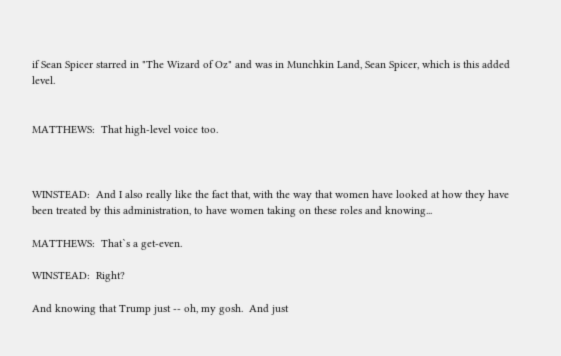if Sean Spicer starred in "The Wizard of Oz" and was in Munchkin Land, Sean Spicer, which is this added level.


MATTHEWS:  That high-level voice too.



WINSTEAD:  And I also really like the fact that, with the way that women have looked at how they have been treated by this administration, to have women taking on these roles and knowing...

MATTHEWS:  That`s a get-even.

WINSTEAD:  Right?

And knowing that Trump just -- oh, my gosh.  And just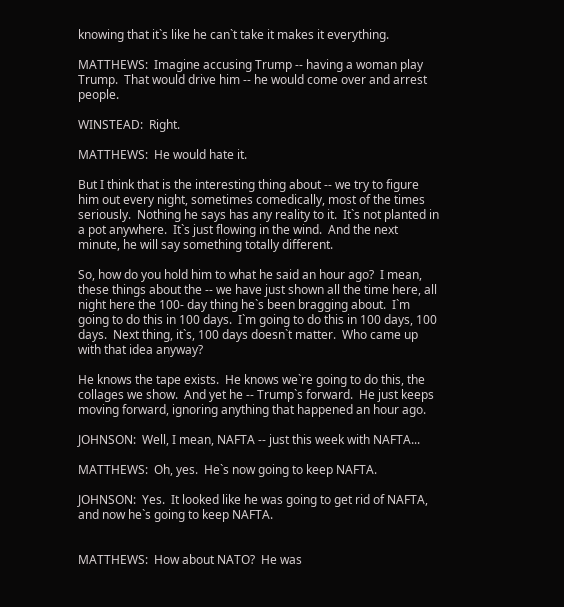knowing that it`s like he can`t take it makes it everything.

MATTHEWS:  Imagine accusing Trump -- having a woman play Trump.  That would drive him -- he would come over and arrest people.

WINSTEAD:  Right.

MATTHEWS:  He would hate it.

But I think that is the interesting thing about -- we try to figure him out every night, sometimes comedically, most of the times seriously.  Nothing he says has any reality to it.  It`s not planted in a pot anywhere.  It`s just flowing in the wind.  And the next minute, he will say something totally different.

So, how do you hold him to what he said an hour ago?  I mean, these things about the -- we have just shown all the time here, all night here the 100- day thing he`s been bragging about.  I`m going to do this in 100 days.  I`m going to do this in 100 days, 100 days.  Next thing, it`s, 100 days doesn`t matter.  Who came up with that idea anyway?

He knows the tape exists.  He knows we`re going to do this, the collages we show.  And yet he -- Trump`s forward.  He just keeps moving forward, ignoring anything that happened an hour ago.

JOHNSON:  Well, I mean, NAFTA -- just this week with NAFTA...

MATTHEWS:  Oh, yes.  He`s now going to keep NAFTA.

JOHNSON:  Yes.  It looked like he was going to get rid of NAFTA, and now he`s going to keep NAFTA.


MATTHEWS:  How about NATO?  He was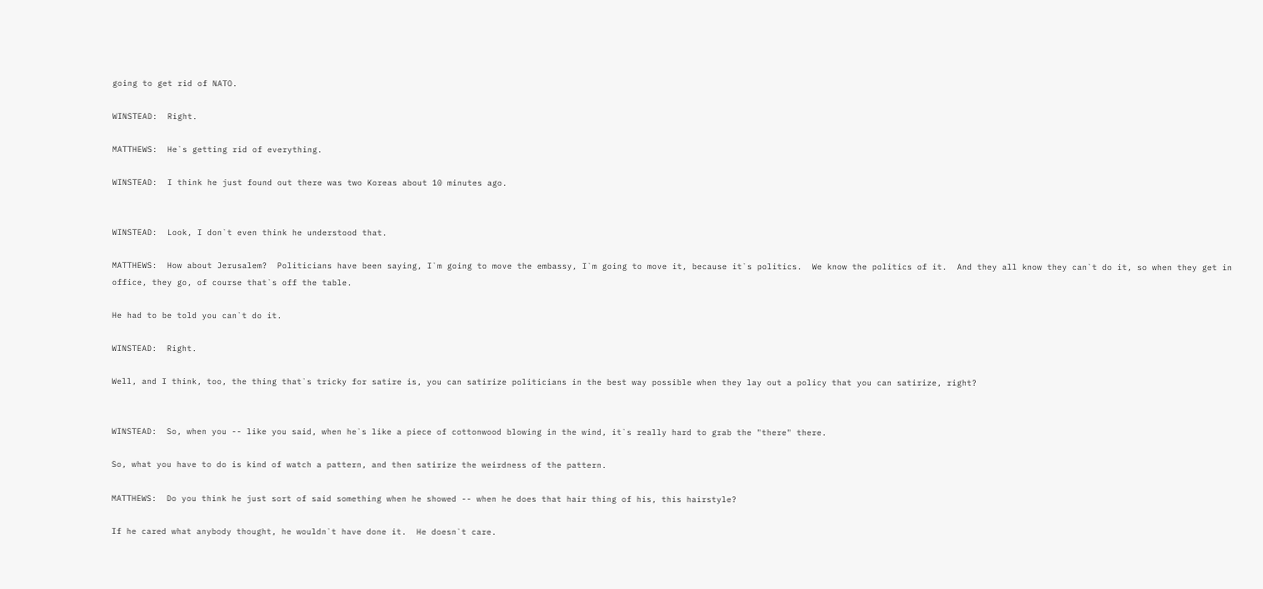going to get rid of NATO.

WINSTEAD:  Right.

MATTHEWS:  He`s getting rid of everything.

WINSTEAD:  I think he just found out there was two Koreas about 10 minutes ago.


WINSTEAD:  Look, I don`t even think he understood that.

MATTHEWS:  How about Jerusalem?  Politicians have been saying, I`m going to move the embassy, I`m going to move it, because it`s politics.  We know the politics of it.  And they all know they can`t do it, so when they get in office, they go, of course that`s off the table.

He had to be told you can`t do it.

WINSTEAD:  Right.

Well, and I think, too, the thing that`s tricky for satire is, you can satirize politicians in the best way possible when they lay out a policy that you can satirize, right?


WINSTEAD:  So, when you -- like you said, when he`s like a piece of cottonwood blowing in the wind, it`s really hard to grab the "there" there.

So, what you have to do is kind of watch a pattern, and then satirize the weirdness of the pattern.

MATTHEWS:  Do you think he just sort of said something when he showed -- when he does that hair thing of his, this hairstyle?

If he cared what anybody thought, he wouldn`t have done it.  He doesn`t care.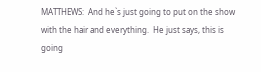MATTHEWS:  And he`s just going to put on the show with the hair and everything.  He just says, this is going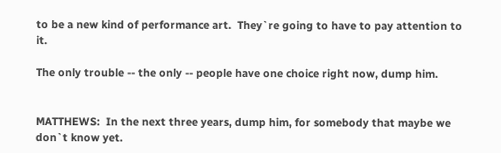to be a new kind of performance art.  They`re going to have to pay attention to it.

The only trouble -- the only -- people have one choice right now, dump him.


MATTHEWS:  In the next three years, dump him, for somebody that maybe we don`t know yet.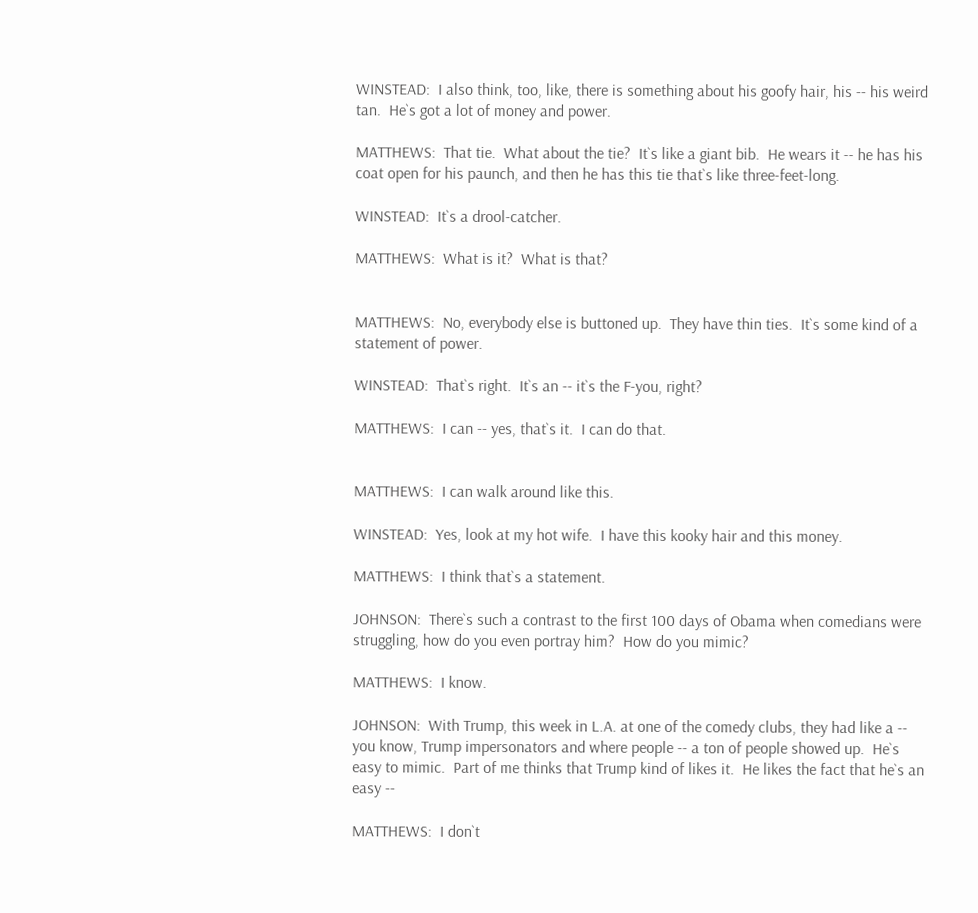WINSTEAD:  I also think, too, like, there is something about his goofy hair, his -- his weird tan.  He`s got a lot of money and power.

MATTHEWS:  That tie.  What about the tie?  It`s like a giant bib.  He wears it -- he has his coat open for his paunch, and then he has this tie that`s like three-feet-long.

WINSTEAD:  It`s a drool-catcher.

MATTHEWS:  What is it?  What is that?


MATTHEWS:  No, everybody else is buttoned up.  They have thin ties.  It`s some kind of a statement of power.

WINSTEAD:  That`s right.  It`s an -- it`s the F-you, right?

MATTHEWS:  I can -- yes, that`s it.  I can do that.


MATTHEWS:  I can walk around like this.

WINSTEAD:  Yes, look at my hot wife.  I have this kooky hair and this money.

MATTHEWS:  I think that`s a statement.

JOHNSON:  There`s such a contrast to the first 100 days of Obama when comedians were struggling, how do you even portray him?  How do you mimic?

MATTHEWS:  I know.

JOHNSON:  With Trump, this week in L.A. at one of the comedy clubs, they had like a -- you know, Trump impersonators and where people -- a ton of people showed up.  He`s easy to mimic.  Part of me thinks that Trump kind of likes it.  He likes the fact that he`s an easy --

MATTHEWS:  I don`t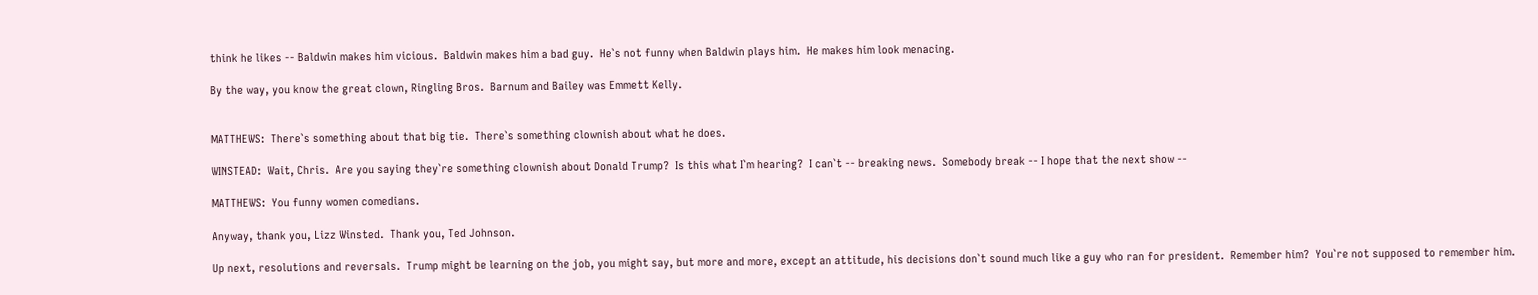think he likes -- Baldwin makes him vicious.  Baldwin makes him a bad guy.  He`s not funny when Baldwin plays him.  He makes him look menacing.

By the way, you know the great clown, Ringling Bros.  Barnum and Bailey was Emmett Kelly.


MATTHEWS:  There`s something about that big tie.  There`s something clownish about what he does.

WINSTEAD:  Wait, Chris.  Are you saying they`re something clownish about Donald Trump?  Is this what I`m hearing?  I can`t -- breaking news.  Somebody break -- I hope that the next show --

MATTHEWS:  You funny women comedians.

Anyway, thank you, Lizz Winsted.  Thank you, Ted Johnson.

Up next, resolutions and reversals.  Trump might be learning on the job, you might say, but more and more, except an attitude, his decisions don`t sound much like a guy who ran for president.  Remember him?  You`re not supposed to remember him.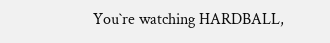You`re watching HARDBALL,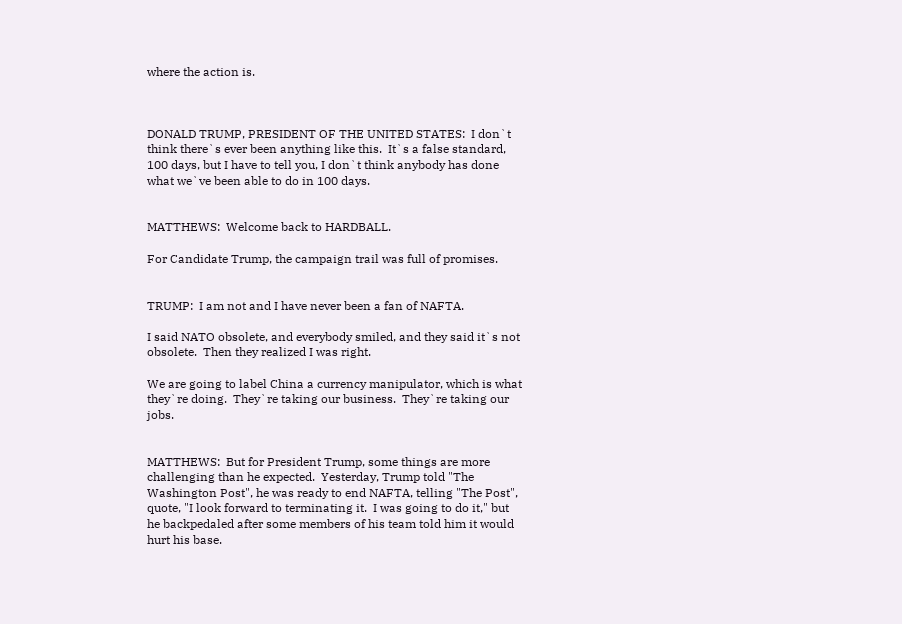where the action is.



DONALD TRUMP, PRESIDENT OF THE UNITED STATES:  I don`t think there`s ever been anything like this.  It`s a false standard, 100 days, but I have to tell you, I don`t think anybody has done what we`ve been able to do in 100 days.


MATTHEWS:  Welcome back to HARDBALL.

For Candidate Trump, the campaign trail was full of promises.


TRUMP:  I am not and I have never been a fan of NAFTA.

I said NATO obsolete, and everybody smiled, and they said it`s not obsolete.  Then they realized I was right.

We are going to label China a currency manipulator, which is what they`re doing.  They`re taking our business.  They`re taking our jobs.


MATTHEWS:  But for President Trump, some things are more challenging than he expected.  Yesterday, Trump told "The Washington Post", he was ready to end NAFTA, telling "The Post", quote, "I look forward to terminating it.  I was going to do it," but he backpedaled after some members of his team told him it would hurt his base.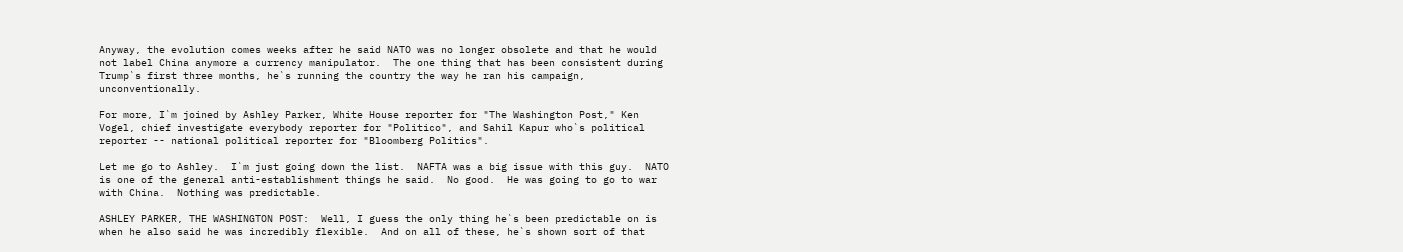Anyway, the evolution comes weeks after he said NATO was no longer obsolete and that he would not label China anymore a currency manipulator.  The one thing that has been consistent during Trump`s first three months, he`s running the country the way he ran his campaign, unconventionally.

For more, I`m joined by Ashley Parker, White House reporter for "The Washington Post," Ken Vogel, chief investigate everybody reporter for "Politico", and Sahil Kapur who`s political reporter -- national political reporter for "Bloomberg Politics".

Let me go to Ashley.  I`m just going down the list.  NAFTA was a big issue with this guy.  NATO is one of the general anti-establishment things he said.  No good.  He was going to go to war with China.  Nothing was predictable.

ASHLEY PARKER, THE WASHINGTON POST:  Well, I guess the only thing he`s been predictable on is when he also said he was incredibly flexible.  And on all of these, he`s shown sort of that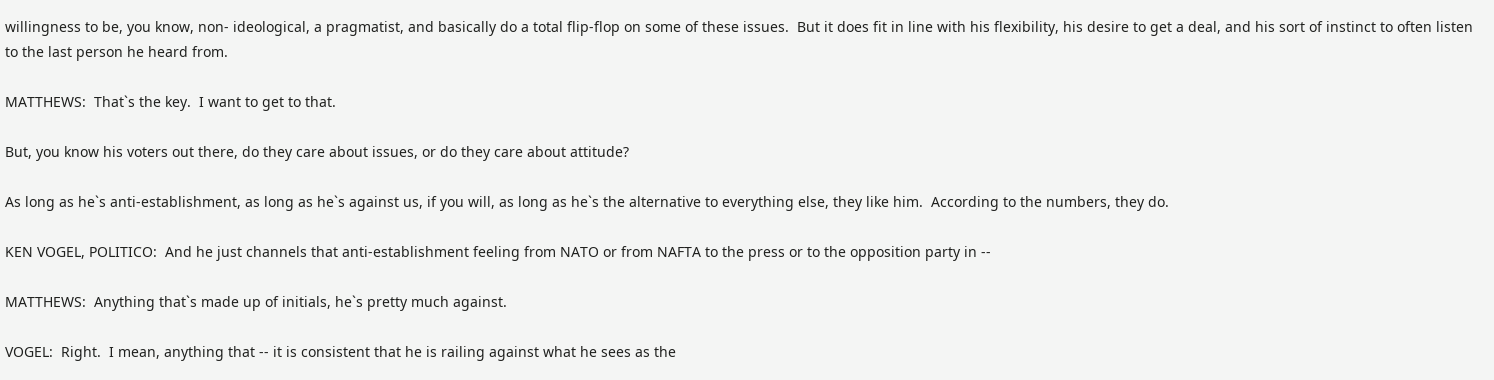willingness to be, you know, non- ideological, a pragmatist, and basically do a total flip-flop on some of these issues.  But it does fit in line with his flexibility, his desire to get a deal, and his sort of instinct to often listen to the last person he heard from.

MATTHEWS:  That`s the key.  I want to get to that.

But, you know his voters out there, do they care about issues, or do they care about attitude?

As long as he`s anti-establishment, as long as he`s against us, if you will, as long as he`s the alternative to everything else, they like him.  According to the numbers, they do.

KEN VOGEL, POLITICO:  And he just channels that anti-establishment feeling from NATO or from NAFTA to the press or to the opposition party in --

MATTHEWS:  Anything that`s made up of initials, he`s pretty much against.

VOGEL:  Right.  I mean, anything that -- it is consistent that he is railing against what he sees as the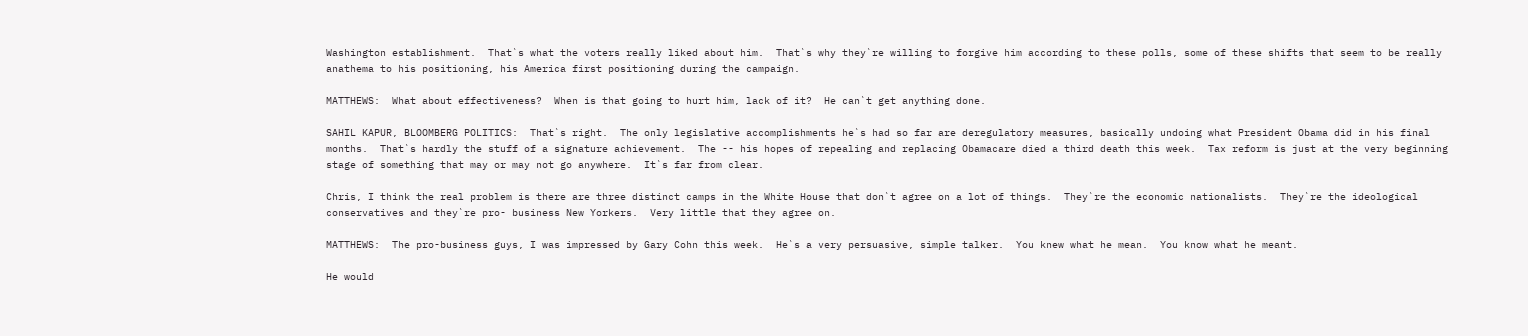Washington establishment.  That`s what the voters really liked about him.  That`s why they`re willing to forgive him according to these polls, some of these shifts that seem to be really anathema to his positioning, his America first positioning during the campaign.

MATTHEWS:  What about effectiveness?  When is that going to hurt him, lack of it?  He can`t get anything done.

SAHIL KAPUR, BLOOMBERG POLITICS:  That`s right.  The only legislative accomplishments he`s had so far are deregulatory measures, basically undoing what President Obama did in his final months.  That`s hardly the stuff of a signature achievement.  The -- his hopes of repealing and replacing Obamacare died a third death this week.  Tax reform is just at the very beginning stage of something that may or may not go anywhere.  It`s far from clear.

Chris, I think the real problem is there are three distinct camps in the White House that don`t agree on a lot of things.  They`re the economic nationalists.  They`re the ideological conservatives and they`re pro- business New Yorkers.  Very little that they agree on.

MATTHEWS:  The pro-business guys, I was impressed by Gary Cohn this week.  He`s a very persuasive, simple talker.  You knew what he mean.  You know what he meant.

He would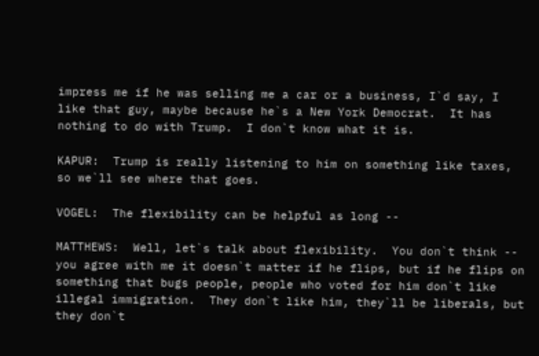impress me if he was selling me a car or a business, I`d say, I like that guy, maybe because he`s a New York Democrat.  It has nothing to do with Trump.  I don`t know what it is.

KAPUR:  Trump is really listening to him on something like taxes, so we`ll see where that goes.

VOGEL:  The flexibility can be helpful as long --

MATTHEWS:  Well, let`s talk about flexibility.  You don`t think -- you agree with me it doesn`t matter if he flips, but if he flips on something that bugs people, people who voted for him don`t like illegal immigration.  They don`t like him, they`ll be liberals, but they don`t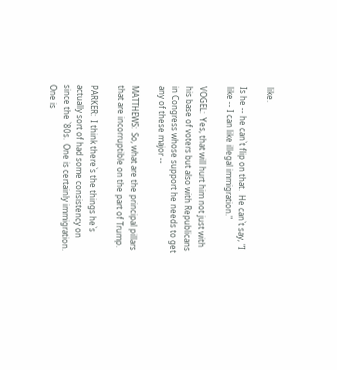like.

Is he -- he can`t flip on that.  He can`t say, "I like -- I can like illegal immigration."

VOGEL:  Yes, that will hurt him not just with his base of voters but also with Republicans in Congress whose support he needs to get any of these major --

MATTHEWS:  So, what are the principal pillars that are incorruptible on the part of Trump.

PARKER:  I think there`s the things he`s actually sort of had some consistency on since the `80s.  One is certainly immigration.  One is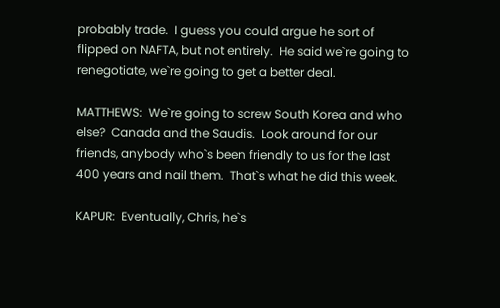probably trade.  I guess you could argue he sort of flipped on NAFTA, but not entirely.  He said we`re going to renegotiate, we`re going to get a better deal.

MATTHEWS:  We`re going to screw South Korea and who else?  Canada and the Saudis.  Look around for our friends, anybody who`s been friendly to us for the last 400 years and nail them.  That`s what he did this week.

KAPUR:  Eventually, Chris, he`s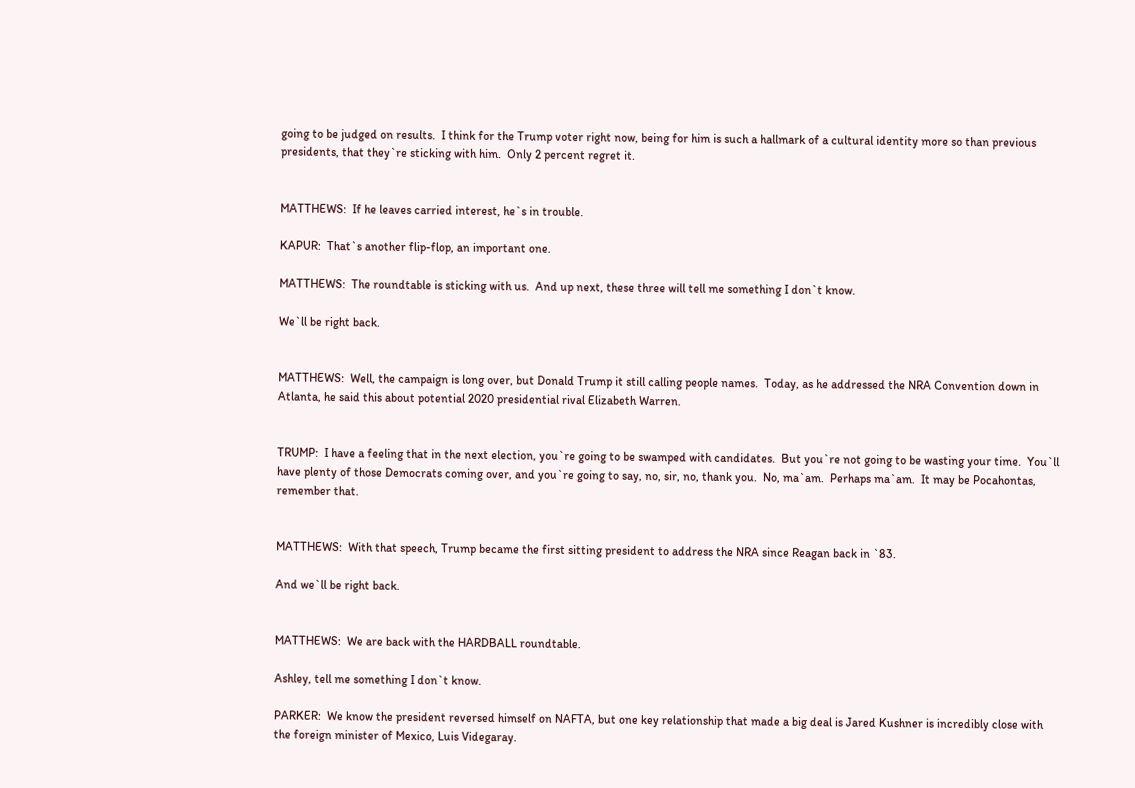going to be judged on results.  I think for the Trump voter right now, being for him is such a hallmark of a cultural identity more so than previous presidents, that they`re sticking with him.  Only 2 percent regret it.


MATTHEWS:  If he leaves carried interest, he`s in trouble.

KAPUR:  That`s another flip-flop, an important one.

MATTHEWS:  The roundtable is sticking with us.  And up next, these three will tell me something I don`t know.

We`ll be right back.


MATTHEWS:  Well, the campaign is long over, but Donald Trump it still calling people names.  Today, as he addressed the NRA Convention down in Atlanta, he said this about potential 2020 presidential rival Elizabeth Warren.


TRUMP:  I have a feeling that in the next election, you`re going to be swamped with candidates.  But you`re not going to be wasting your time.  You`ll have plenty of those Democrats coming over, and you`re going to say, no, sir, no, thank you.  No, ma`am.  Perhaps ma`am.  It may be Pocahontas, remember that.


MATTHEWS:  With that speech, Trump became the first sitting president to address the NRA since Reagan back in `83.

And we`ll be right back.


MATTHEWS:  We are back with the HARDBALL roundtable.

Ashley, tell me something I don`t know.

PARKER:  We know the president reversed himself on NAFTA, but one key relationship that made a big deal is Jared Kushner is incredibly close with the foreign minister of Mexico, Luis Videgaray.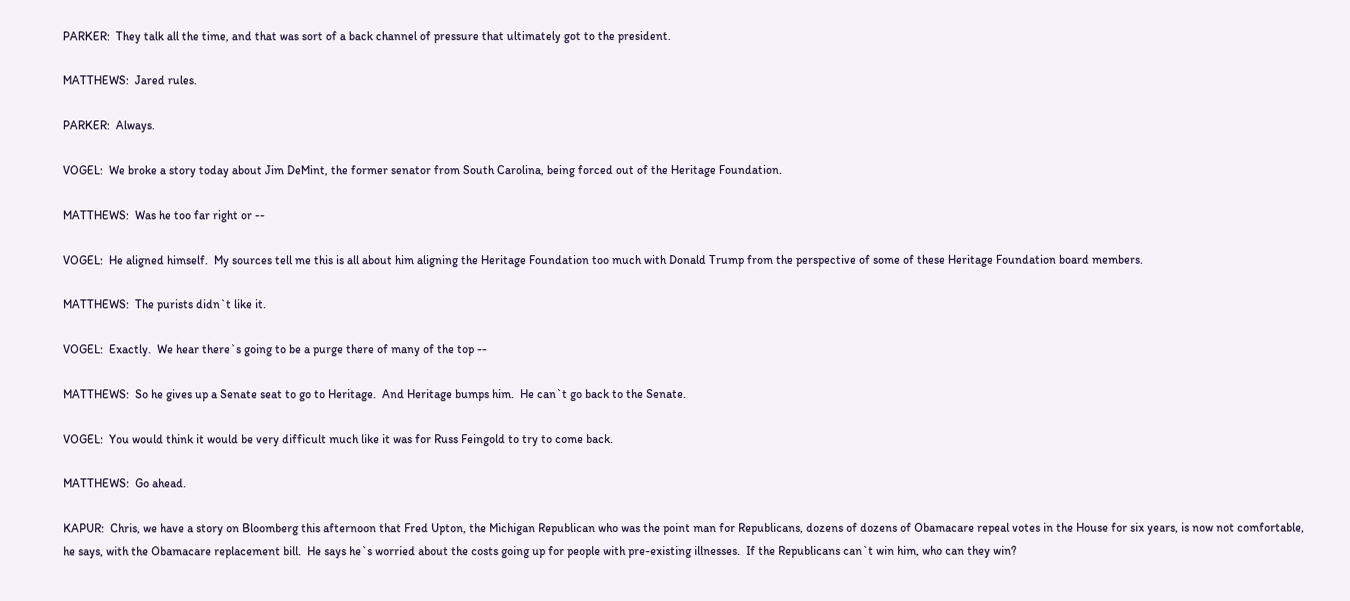PARKER:  They talk all the time, and that was sort of a back channel of pressure that ultimately got to the president.

MATTHEWS:  Jared rules.

PARKER:  Always.

VOGEL:  We broke a story today about Jim DeMint, the former senator from South Carolina, being forced out of the Heritage Foundation.

MATTHEWS:  Was he too far right or --

VOGEL:  He aligned himself.  My sources tell me this is all about him aligning the Heritage Foundation too much with Donald Trump from the perspective of some of these Heritage Foundation board members.

MATTHEWS:  The purists didn`t like it.

VOGEL:  Exactly.  We hear there`s going to be a purge there of many of the top --

MATTHEWS:  So he gives up a Senate seat to go to Heritage.  And Heritage bumps him.  He can`t go back to the Senate.

VOGEL:  You would think it would be very difficult much like it was for Russ Feingold to try to come back.

MATTHEWS:  Go ahead.

KAPUR:  Chris, we have a story on Bloomberg this afternoon that Fred Upton, the Michigan Republican who was the point man for Republicans, dozens of dozens of Obamacare repeal votes in the House for six years, is now not comfortable, he says, with the Obamacare replacement bill.  He says he`s worried about the costs going up for people with pre-existing illnesses.  If the Republicans can`t win him, who can they win?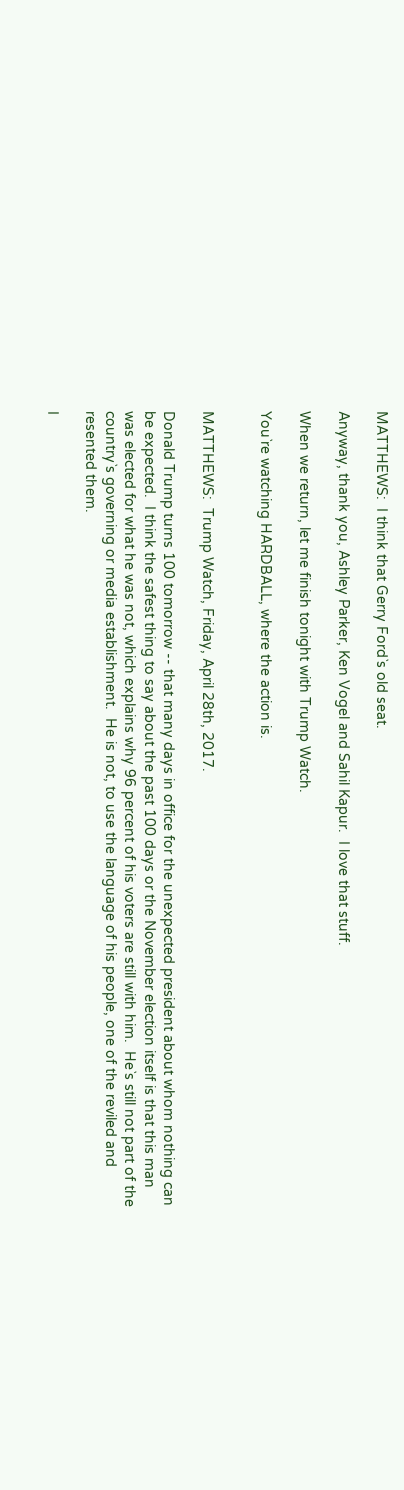MATTHEWS:  I think that Gerry Ford`s old seat.

Anyway, thank you, Ashley Parker, Ken Vogel and Sahil Kapur.  I love that stuff.

When we return, let me finish tonight with Trump Watch.

You`re watching HARDBALL, where the action is.


MATTHEWS:  Trump Watch, Friday, April 28th, 2017.

Donald Trump turns 100 tomorrow -- that many days in office for the unexpected president about whom nothing can be expected.  I think the safest thing to say about the past 100 days or the November election itself is that this man was elected for what he was not, which explains why 96 percent of his voters are still with him.  He`s still not part of the country`s governing or media establishment.  He is not, to use the language of his people, one of the reviled and resented them.

I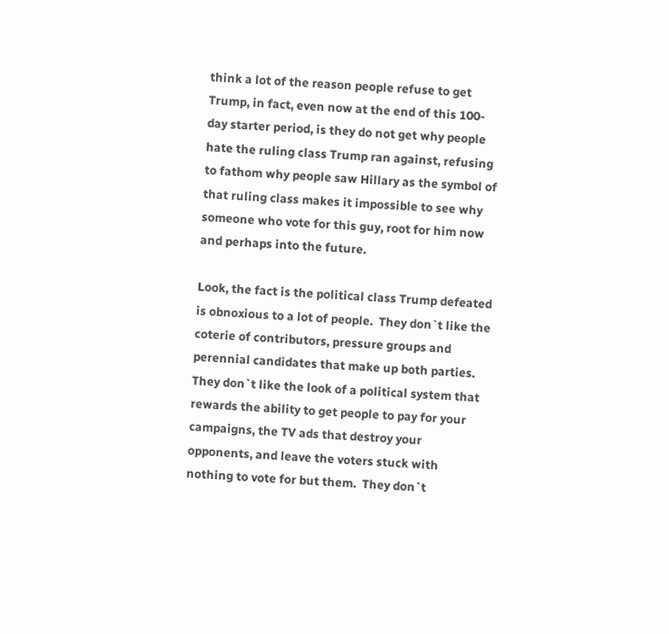think a lot of the reason people refuse to get Trump, in fact, even now at the end of this 100-day starter period, is they do not get why people hate the ruling class Trump ran against, refusing to fathom why people saw Hillary as the symbol of that ruling class makes it impossible to see why someone who vote for this guy, root for him now and perhaps into the future.

Look, the fact is the political class Trump defeated is obnoxious to a lot of people.  They don`t like the coterie of contributors, pressure groups and perennial candidates that make up both parties.  They don`t like the look of a political system that rewards the ability to get people to pay for your campaigns, the TV ads that destroy your opponents, and leave the voters stuck with nothing to vote for but them.  They don`t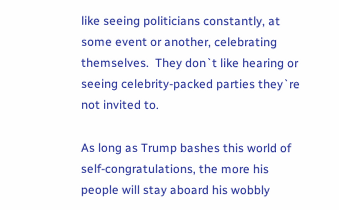like seeing politicians constantly, at some event or another, celebrating themselves.  They don`t like hearing or seeing celebrity-packed parties they`re not invited to.

As long as Trump bashes this world of self-congratulations, the more his people will stay aboard his wobbly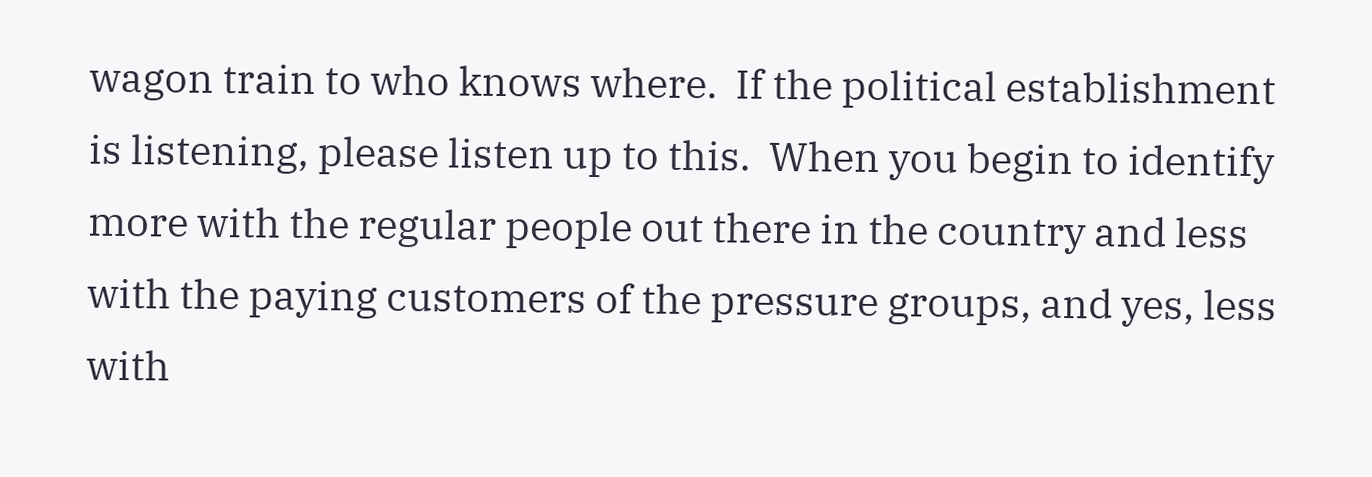wagon train to who knows where.  If the political establishment is listening, please listen up to this.  When you begin to identify more with the regular people out there in the country and less with the paying customers of the pressure groups, and yes, less with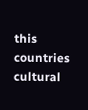this countries cultural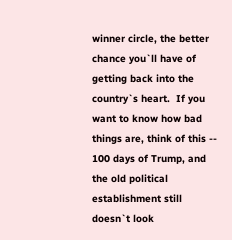winner circle, the better chance you`ll have of getting back into the country`s heart.  If you want to know how bad things are, think of this -- 100 days of Trump, and the old political establishment still doesn`t look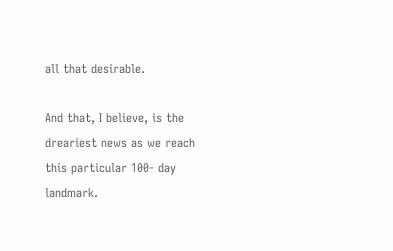all that desirable.

And that, I believe, is the dreariest news as we reach this particular 100- day landmark.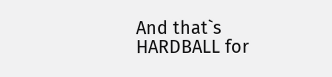And that`s HARDBALL for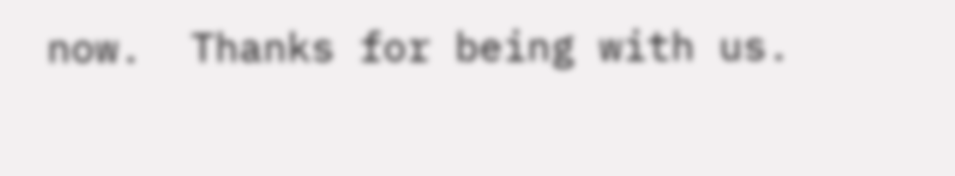now.  Thanks for being with us.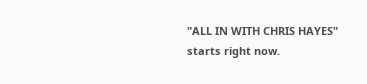"ALL IN WITH CHRIS HAYES" starts right now.